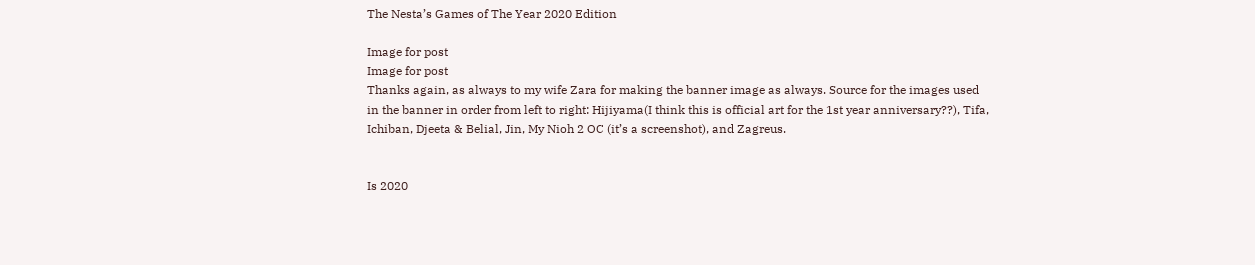The Nesta’s Games of The Year 2020 Edition

Image for post
Image for post
Thanks again, as always to my wife Zara for making the banner image as always. Source for the images used in the banner in order from left to right: Hijiyama(I think this is official art for the 1st year anniversary??), Tifa, Ichiban, Djeeta & Belial, Jin, My Nioh 2 OC (it’s a screenshot), and Zagreus.


Is 2020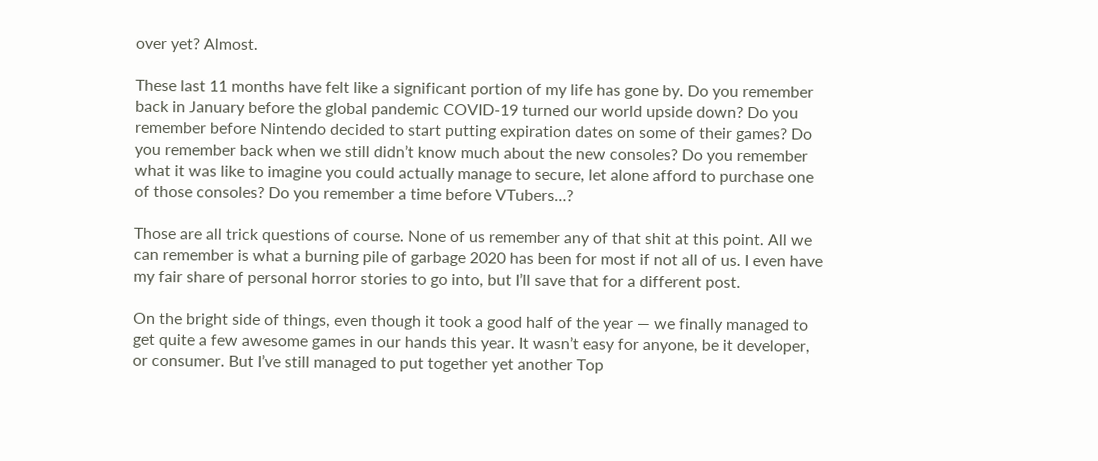over yet? Almost.

These last 11 months have felt like a significant portion of my life has gone by. Do you remember back in January before the global pandemic COVID-19 turned our world upside down? Do you remember before Nintendo decided to start putting expiration dates on some of their games? Do you remember back when we still didn’t know much about the new consoles? Do you remember what it was like to imagine you could actually manage to secure, let alone afford to purchase one of those consoles? Do you remember a time before VTubers…?

Those are all trick questions of course. None of us remember any of that shit at this point. All we can remember is what a burning pile of garbage 2020 has been for most if not all of us. I even have my fair share of personal horror stories to go into, but I’ll save that for a different post.

On the bright side of things, even though it took a good half of the year — we finally managed to get quite a few awesome games in our hands this year. It wasn’t easy for anyone, be it developer, or consumer. But I’ve still managed to put together yet another Top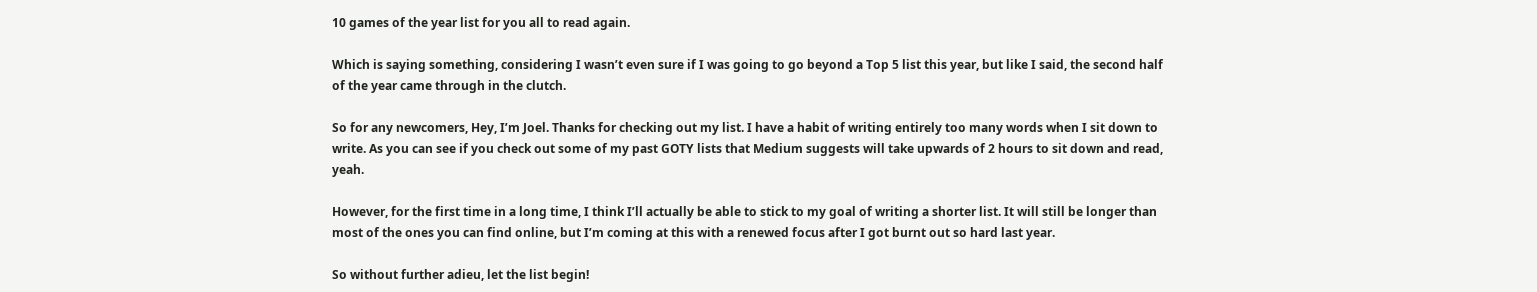10 games of the year list for you all to read again.

Which is saying something, considering I wasn’t even sure if I was going to go beyond a Top 5 list this year, but like I said, the second half of the year came through in the clutch.

So for any newcomers, Hey, I’m Joel. Thanks for checking out my list. I have a habit of writing entirely too many words when I sit down to write. As you can see if you check out some of my past GOTY lists that Medium suggests will take upwards of 2 hours to sit down and read, yeah.

However, for the first time in a long time, I think I’ll actually be able to stick to my goal of writing a shorter list. It will still be longer than most of the ones you can find online, but I’m coming at this with a renewed focus after I got burnt out so hard last year.

So without further adieu, let the list begin!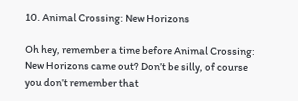10. Animal Crossing: New Horizons

Oh hey, remember a time before Animal Crossing: New Horizons came out? Don’t be silly, of course you don’t remember that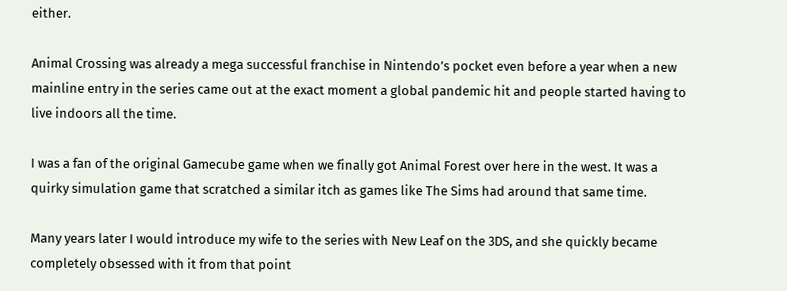either.

Animal Crossing was already a mega successful franchise in Nintendo’s pocket even before a year when a new mainline entry in the series came out at the exact moment a global pandemic hit and people started having to live indoors all the time.

I was a fan of the original Gamecube game when we finally got Animal Forest over here in the west. It was a quirky simulation game that scratched a similar itch as games like The Sims had around that same time.

Many years later I would introduce my wife to the series with New Leaf on the 3DS, and she quickly became completely obsessed with it from that point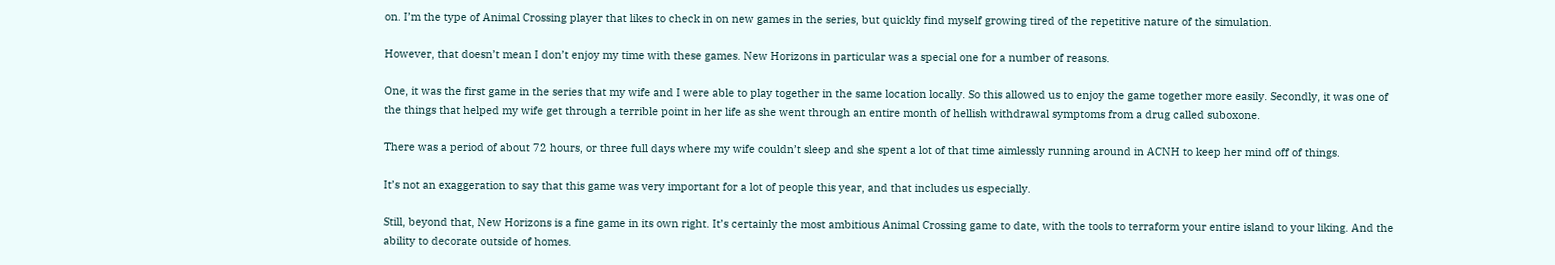on. I’m the type of Animal Crossing player that likes to check in on new games in the series, but quickly find myself growing tired of the repetitive nature of the simulation.

However, that doesn’t mean I don’t enjoy my time with these games. New Horizons in particular was a special one for a number of reasons.

One, it was the first game in the series that my wife and I were able to play together in the same location locally. So this allowed us to enjoy the game together more easily. Secondly, it was one of the things that helped my wife get through a terrible point in her life as she went through an entire month of hellish withdrawal symptoms from a drug called suboxone.

There was a period of about 72 hours, or three full days where my wife couldn’t sleep and she spent a lot of that time aimlessly running around in ACNH to keep her mind off of things.

It’s not an exaggeration to say that this game was very important for a lot of people this year, and that includes us especially.

Still, beyond that, New Horizons is a fine game in its own right. It’s certainly the most ambitious Animal Crossing game to date, with the tools to terraform your entire island to your liking. And the ability to decorate outside of homes.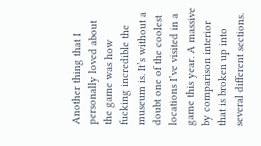Another thing that I personally loved about the game was how fucking incredible the museum is. It’s without a doubt one of the coolest locations I’ve visited in a game this year. A massive by comparison interior that is broken up into several different sections.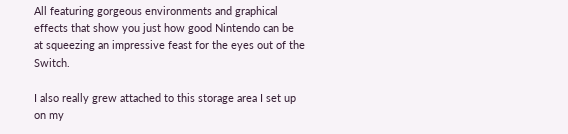All featuring gorgeous environments and graphical effects that show you just how good Nintendo can be at squeezing an impressive feast for the eyes out of the Switch.

I also really grew attached to this storage area I set up on my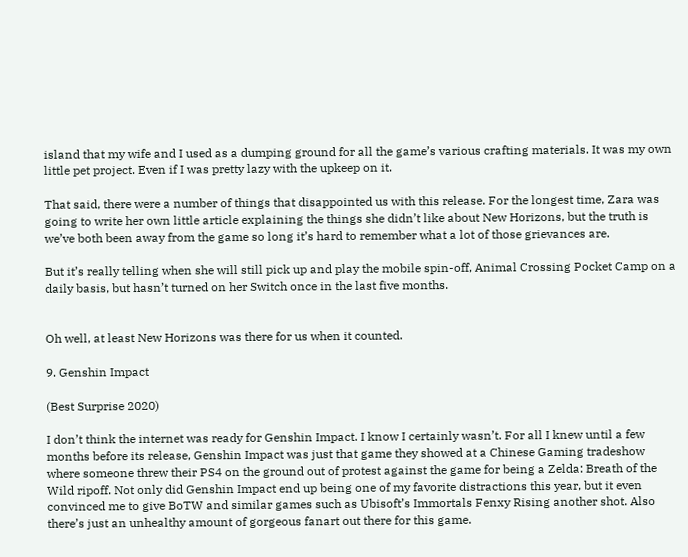island that my wife and I used as a dumping ground for all the game’s various crafting materials. It was my own little pet project. Even if I was pretty lazy with the upkeep on it.

That said, there were a number of things that disappointed us with this release. For the longest time, Zara was going to write her own little article explaining the things she didn’t like about New Horizons, but the truth is we’ve both been away from the game so long it’s hard to remember what a lot of those grievances are.

But it’s really telling when she will still pick up and play the mobile spin-off, Animal Crossing Pocket Camp on a daily basis, but hasn’t turned on her Switch once in the last five months.


Oh well, at least New Horizons was there for us when it counted.

9. Genshin Impact

(Best Surprise 2020)

I don’t think the internet was ready for Genshin Impact. I know I certainly wasn’t. For all I knew until a few months before its release, Genshin Impact was just that game they showed at a Chinese Gaming tradeshow where someone threw their PS4 on the ground out of protest against the game for being a Zelda: Breath of the Wild ripoff. Not only did Genshin Impact end up being one of my favorite distractions this year, but it even convinced me to give BoTW and similar games such as Ubisoft’s Immortals Fenxy Rising another shot. Also there’s just an unhealthy amount of gorgeous fanart out there for this game.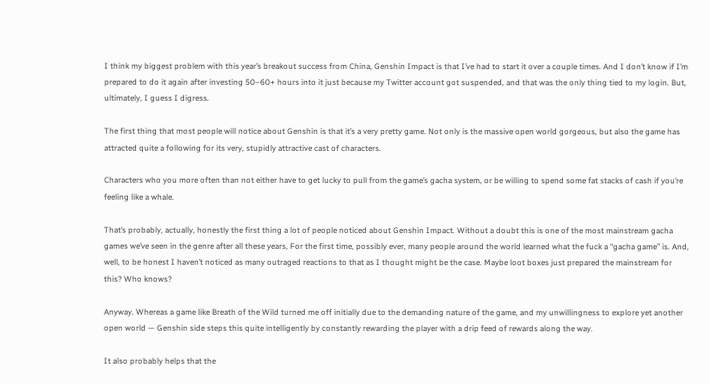I think my biggest problem with this year’s breakout success from China, Genshin Impact is that I’ve had to start it over a couple times. And I don’t know if I’m prepared to do it again after investing 50–60+ hours into it just because my Twitter account got suspended, and that was the only thing tied to my login. But, ultimately, I guess I digress.

The first thing that most people will notice about Genshin is that it’s a very pretty game. Not only is the massive open world gorgeous, but also the game has attracted quite a following for its very, stupidly attractive cast of characters.

Characters who you more often than not either have to get lucky to pull from the game’s gacha system, or be willing to spend some fat stacks of cash if you’re feeling like a whale.

That’s probably, actually, honestly the first thing a lot of people noticed about Genshin Impact. Without a doubt this is one of the most mainstream gacha games we’ve seen in the genre after all these years, For the first time, possibly ever, many people around the world learned what the fuck a “gacha game” is. And, well, to be honest I haven’t noticed as many outraged reactions to that as I thought might be the case. Maybe loot boxes just prepared the mainstream for this? Who knows?

Anyway. Whereas a game like Breath of the Wild turned me off initially due to the demanding nature of the game, and my unwillingness to explore yet another open world — Genshin side steps this quite intelligently by constantly rewarding the player with a drip feed of rewards along the way.

It also probably helps that the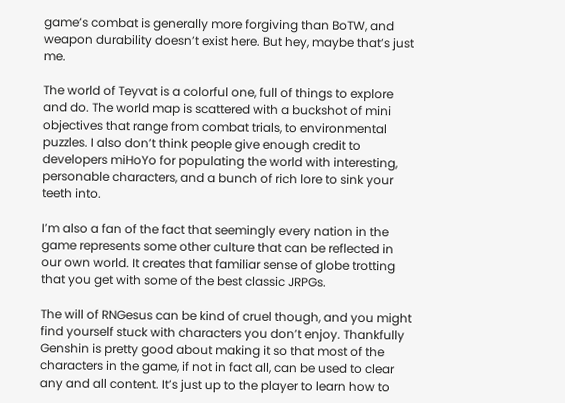game’s combat is generally more forgiving than BoTW, and weapon durability doesn’t exist here. But hey, maybe that’s just me.

The world of Teyvat is a colorful one, full of things to explore and do. The world map is scattered with a buckshot of mini objectives that range from combat trials, to environmental puzzles. I also don’t think people give enough credit to developers miHoYo for populating the world with interesting, personable characters, and a bunch of rich lore to sink your teeth into.

I’m also a fan of the fact that seemingly every nation in the game represents some other culture that can be reflected in our own world. It creates that familiar sense of globe trotting that you get with some of the best classic JRPGs.

The will of RNGesus can be kind of cruel though, and you might find yourself stuck with characters you don’t enjoy. Thankfully Genshin is pretty good about making it so that most of the characters in the game, if not in fact all, can be used to clear any and all content. It’s just up to the player to learn how to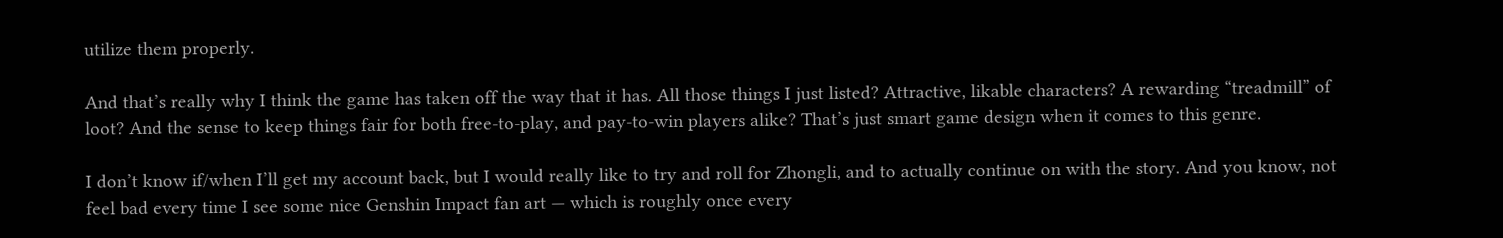utilize them properly.

And that’s really why I think the game has taken off the way that it has. All those things I just listed? Attractive, likable characters? A rewarding “treadmill” of loot? And the sense to keep things fair for both free-to-play, and pay-to-win players alike? That’s just smart game design when it comes to this genre.

I don’t know if/when I’ll get my account back, but I would really like to try and roll for Zhongli, and to actually continue on with the story. And you know, not feel bad every time I see some nice Genshin Impact fan art — which is roughly once every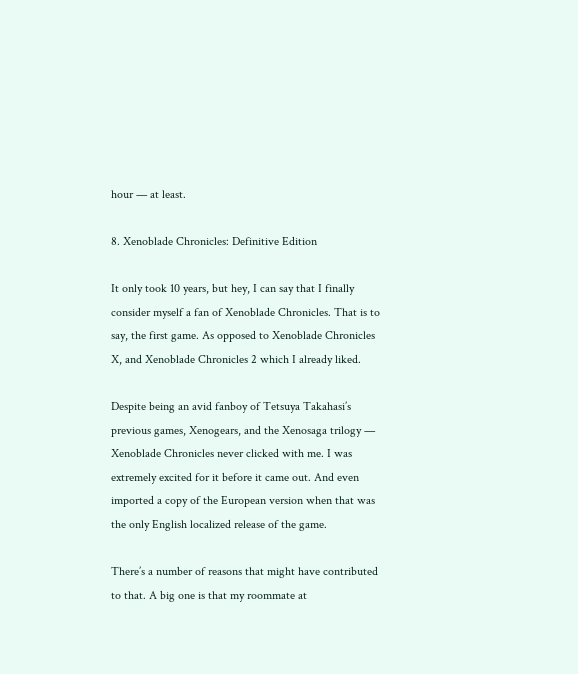hour — at least.

8. Xenoblade Chronicles: Definitive Edition

It only took 10 years, but hey, I can say that I finally consider myself a fan of Xenoblade Chronicles. That is to say, the first game. As opposed to Xenoblade Chronicles X, and Xenoblade Chronicles 2 which I already liked.

Despite being an avid fanboy of Tetsuya Takahasi’s previous games, Xenogears, and the Xenosaga trilogy — Xenoblade Chronicles never clicked with me. I was extremely excited for it before it came out. And even imported a copy of the European version when that was the only English localized release of the game.

There’s a number of reasons that might have contributed to that. A big one is that my roommate at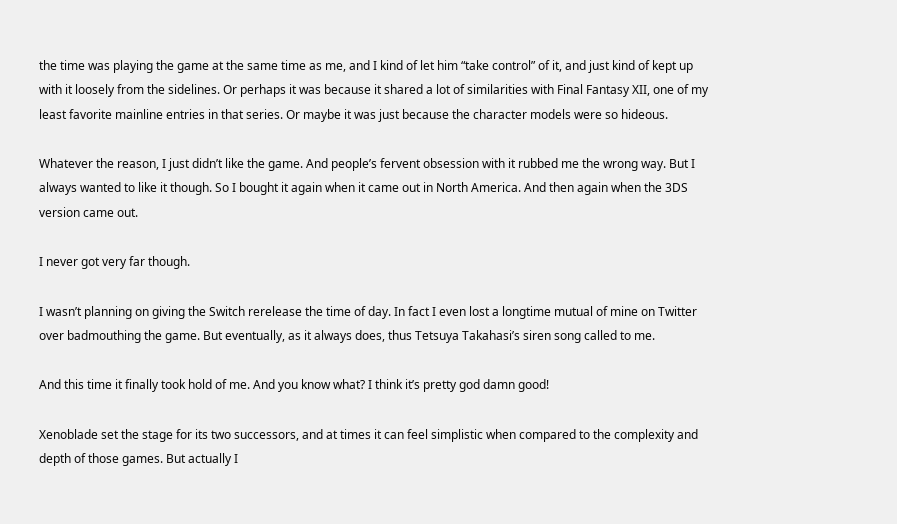the time was playing the game at the same time as me, and I kind of let him “take control” of it, and just kind of kept up with it loosely from the sidelines. Or perhaps it was because it shared a lot of similarities with Final Fantasy XII, one of my least favorite mainline entries in that series. Or maybe it was just because the character models were so hideous.

Whatever the reason, I just didn’t like the game. And people’s fervent obsession with it rubbed me the wrong way. But I always wanted to like it though. So I bought it again when it came out in North America. And then again when the 3DS version came out.

I never got very far though.

I wasn’t planning on giving the Switch rerelease the time of day. In fact I even lost a longtime mutual of mine on Twitter over badmouthing the game. But eventually, as it always does, thus Tetsuya Takahasi’s siren song called to me.

And this time it finally took hold of me. And you know what? I think it’s pretty god damn good!

Xenoblade set the stage for its two successors, and at times it can feel simplistic when compared to the complexity and depth of those games. But actually I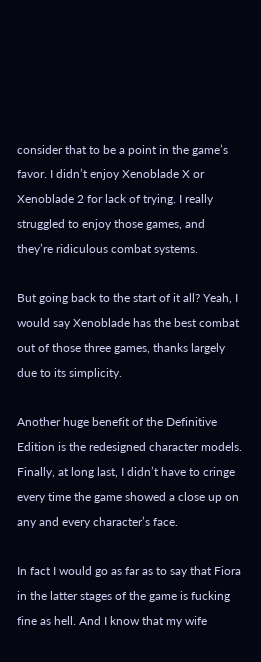consider that to be a point in the game’s favor. I didn’t enjoy Xenoblade X or Xenoblade 2 for lack of trying. I really struggled to enjoy those games, and they’re ridiculous combat systems.

But going back to the start of it all? Yeah, I would say Xenoblade has the best combat out of those three games, thanks largely due to its simplicity.

Another huge benefit of the Definitive Edition is the redesigned character models. Finally, at long last, I didn’t have to cringe every time the game showed a close up on any and every character’s face.

In fact I would go as far as to say that Fiora in the latter stages of the game is fucking fine as hell. And I know that my wife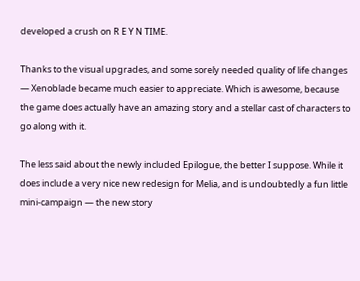developed a crush on R E Y N TIME.

Thanks to the visual upgrades, and some sorely needed quality of life changes — Xenoblade became much easier to appreciate. Which is awesome, because the game does actually have an amazing story and a stellar cast of characters to go along with it.

The less said about the newly included Epilogue, the better I suppose. While it does include a very nice new redesign for Melia, and is undoubtedly a fun little mini-campaign — the new story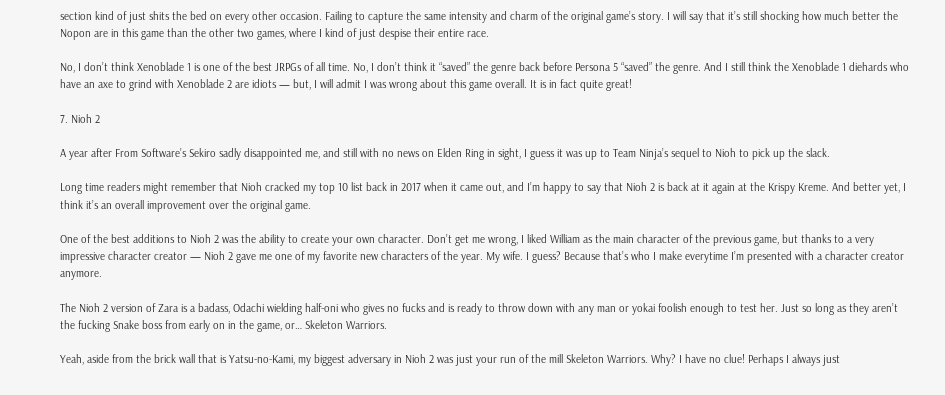section kind of just shits the bed on every other occasion. Failing to capture the same intensity and charm of the original game’s story. I will say that it’s still shocking how much better the Nopon are in this game than the other two games, where I kind of just despise their entire race.

No, I don’t think Xenoblade 1 is one of the best JRPGs of all time. No, I don’t think it “saved” the genre back before Persona 5 “saved” the genre. And I still think the Xenoblade 1 diehards who have an axe to grind with Xenoblade 2 are idiots — but, I will admit I was wrong about this game overall. It is in fact quite great!

7. Nioh 2

A year after From Software’s Sekiro sadly disappointed me, and still with no news on Elden Ring in sight, I guess it was up to Team Ninja’s sequel to Nioh to pick up the slack.

Long time readers might remember that Nioh cracked my top 10 list back in 2017 when it came out, and I’m happy to say that Nioh 2 is back at it again at the Krispy Kreme. And better yet, I think it’s an overall improvement over the original game.

One of the best additions to Nioh 2 was the ability to create your own character. Don’t get me wrong, I liked William as the main character of the previous game, but thanks to a very impressive character creator — Nioh 2 gave me one of my favorite new characters of the year. My wife. I guess? Because that’s who I make everytime I’m presented with a character creator anymore.

The Nioh 2 version of Zara is a badass, Odachi wielding half-oni who gives no fucks and is ready to throw down with any man or yokai foolish enough to test her. Just so long as they aren’t the fucking Snake boss from early on in the game, or… Skeleton Warriors.

Yeah, aside from the brick wall that is Yatsu-no-Kami, my biggest adversary in Nioh 2 was just your run of the mill Skeleton Warriors. Why? I have no clue! Perhaps I always just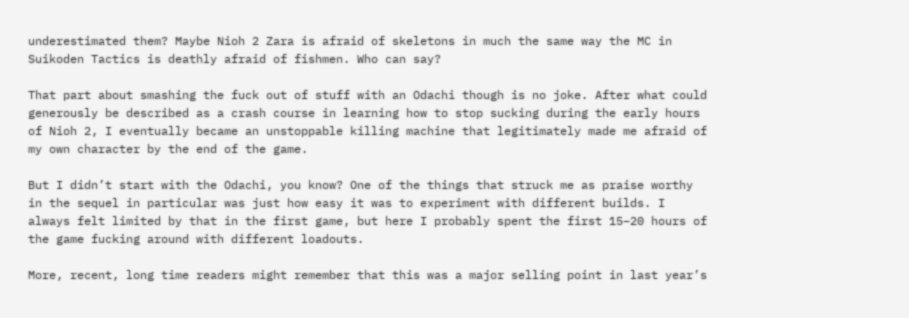underestimated them? Maybe Nioh 2 Zara is afraid of skeletons in much the same way the MC in Suikoden Tactics is deathly afraid of fishmen. Who can say?

That part about smashing the fuck out of stuff with an Odachi though is no joke. After what could generously be described as a crash course in learning how to stop sucking during the early hours of Nioh 2, I eventually became an unstoppable killing machine that legitimately made me afraid of my own character by the end of the game.

But I didn’t start with the Odachi, you know? One of the things that struck me as praise worthy in the sequel in particular was just how easy it was to experiment with different builds. I always felt limited by that in the first game, but here I probably spent the first 15–20 hours of the game fucking around with different loadouts.

More, recent, long time readers might remember that this was a major selling point in last year’s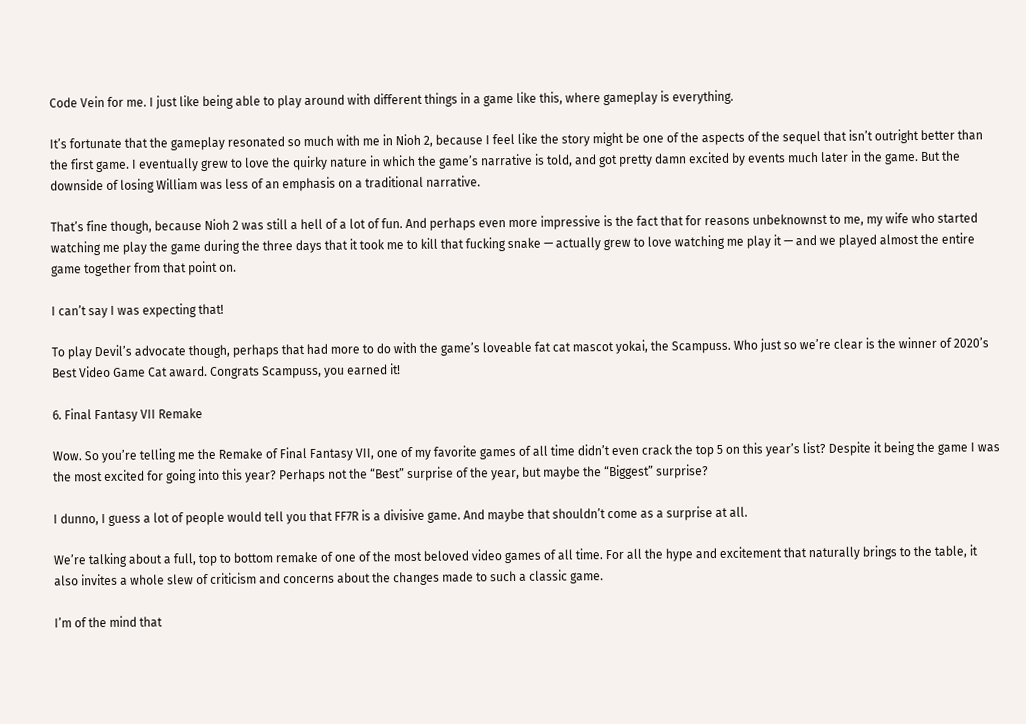Code Vein for me. I just like being able to play around with different things in a game like this, where gameplay is everything.

It’s fortunate that the gameplay resonated so much with me in Nioh 2, because I feel like the story might be one of the aspects of the sequel that isn’t outright better than the first game. I eventually grew to love the quirky nature in which the game’s narrative is told, and got pretty damn excited by events much later in the game. But the downside of losing William was less of an emphasis on a traditional narrative.

That’s fine though, because Nioh 2 was still a hell of a lot of fun. And perhaps even more impressive is the fact that for reasons unbeknownst to me, my wife who started watching me play the game during the three days that it took me to kill that fucking snake — actually grew to love watching me play it — and we played almost the entire game together from that point on.

I can’t say I was expecting that!

To play Devil’s advocate though, perhaps that had more to do with the game’s loveable fat cat mascot yokai, the Scampuss. Who just so we’re clear is the winner of 2020’s Best Video Game Cat award. Congrats Scampuss, you earned it!

6. Final Fantasy VII Remake

Wow. So you’re telling me the Remake of Final Fantasy VII, one of my favorite games of all time didn’t even crack the top 5 on this year’s list? Despite it being the game I was the most excited for going into this year? Perhaps not the “Best” surprise of the year, but maybe the “Biggest” surprise?

I dunno, I guess a lot of people would tell you that FF7R is a divisive game. And maybe that shouldn’t come as a surprise at all.

We’re talking about a full, top to bottom remake of one of the most beloved video games of all time. For all the hype and excitement that naturally brings to the table, it also invites a whole slew of criticism and concerns about the changes made to such a classic game.

I’m of the mind that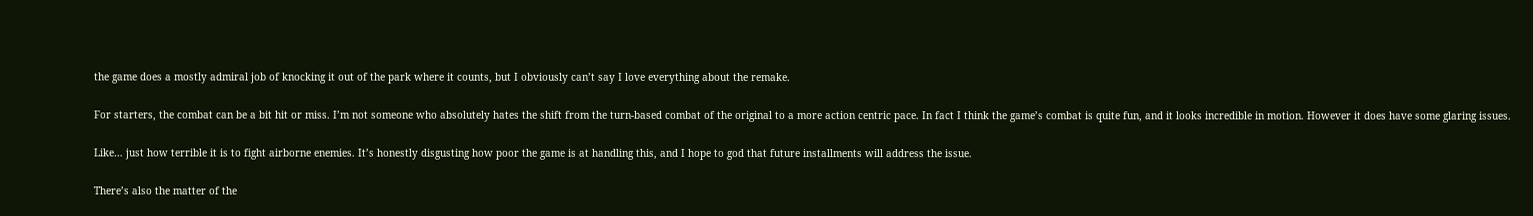the game does a mostly admiral job of knocking it out of the park where it counts, but I obviously can’t say I love everything about the remake.

For starters, the combat can be a bit hit or miss. I’m not someone who absolutely hates the shift from the turn-based combat of the original to a more action centric pace. In fact I think the game’s combat is quite fun, and it looks incredible in motion. However it does have some glaring issues.

Like… just how terrible it is to fight airborne enemies. It’s honestly disgusting how poor the game is at handling this, and I hope to god that future installments will address the issue.

There’s also the matter of the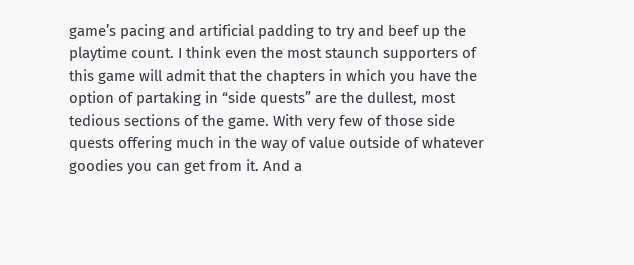game’s pacing and artificial padding to try and beef up the playtime count. I think even the most staunch supporters of this game will admit that the chapters in which you have the option of partaking in “side quests” are the dullest, most tedious sections of the game. With very few of those side quests offering much in the way of value outside of whatever goodies you can get from it. And a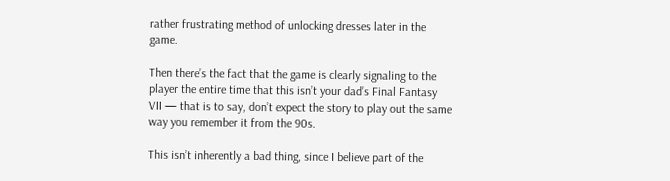rather frustrating method of unlocking dresses later in the game.

Then there’s the fact that the game is clearly signaling to the player the entire time that this isn’t your dad’s Final Fantasy VII — that is to say, don’t expect the story to play out the same way you remember it from the 90s.

This isn’t inherently a bad thing, since I believe part of the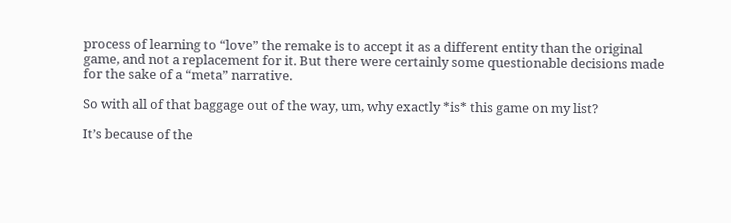process of learning to “love” the remake is to accept it as a different entity than the original game, and not a replacement for it. But there were certainly some questionable decisions made for the sake of a “meta” narrative.

So with all of that baggage out of the way, um, why exactly *is* this game on my list?

It’s because of the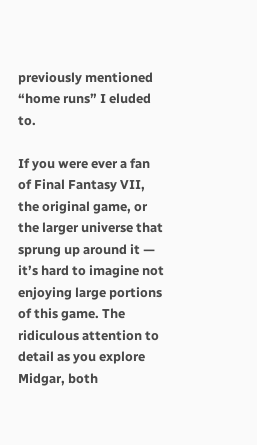previously mentioned “home runs” I eluded to.

If you were ever a fan of Final Fantasy VII, the original game, or the larger universe that sprung up around it — it’s hard to imagine not enjoying large portions of this game. The ridiculous attention to detail as you explore Midgar, both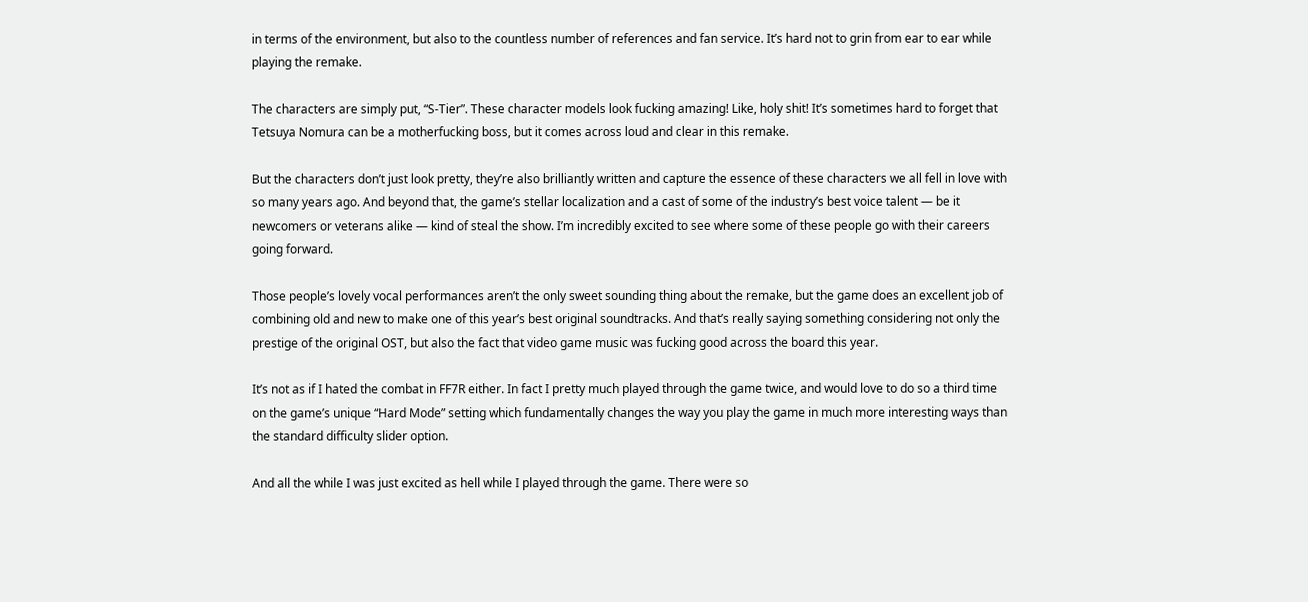in terms of the environment, but also to the countless number of references and fan service. It’s hard not to grin from ear to ear while playing the remake.

The characters are simply put, “S-Tier”. These character models look fucking amazing! Like, holy shit! It’s sometimes hard to forget that Tetsuya Nomura can be a motherfucking boss, but it comes across loud and clear in this remake.

But the characters don’t just look pretty, they’re also brilliantly written and capture the essence of these characters we all fell in love with so many years ago. And beyond that, the game’s stellar localization and a cast of some of the industry’s best voice talent — be it newcomers or veterans alike — kind of steal the show. I’m incredibly excited to see where some of these people go with their careers going forward.

Those people’s lovely vocal performances aren’t the only sweet sounding thing about the remake, but the game does an excellent job of combining old and new to make one of this year’s best original soundtracks. And that’s really saying something considering not only the prestige of the original OST, but also the fact that video game music was fucking good across the board this year.

It’s not as if I hated the combat in FF7R either. In fact I pretty much played through the game twice, and would love to do so a third time on the game’s unique “Hard Mode” setting which fundamentally changes the way you play the game in much more interesting ways than the standard difficulty slider option.

And all the while I was just excited as hell while I played through the game. There were so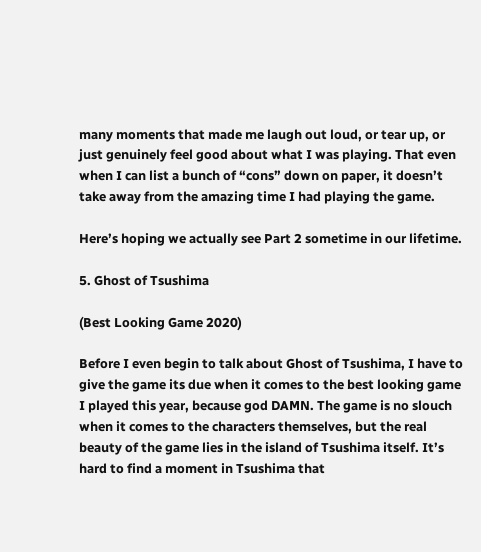many moments that made me laugh out loud, or tear up, or just genuinely feel good about what I was playing. That even when I can list a bunch of “cons” down on paper, it doesn’t take away from the amazing time I had playing the game.

Here’s hoping we actually see Part 2 sometime in our lifetime.

5. Ghost of Tsushima

(Best Looking Game 2020)

Before I even begin to talk about Ghost of Tsushima, I have to give the game its due when it comes to the best looking game I played this year, because god DAMN. The game is no slouch when it comes to the characters themselves, but the real beauty of the game lies in the island of Tsushima itself. It’s hard to find a moment in Tsushima that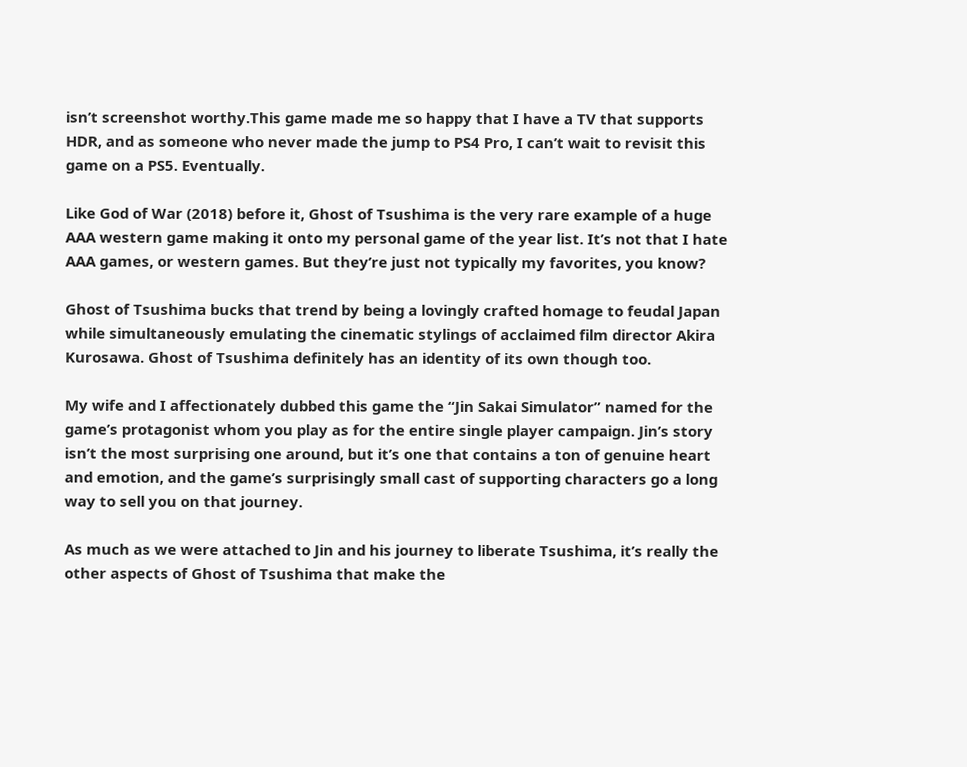isn’t screenshot worthy.This game made me so happy that I have a TV that supports HDR, and as someone who never made the jump to PS4 Pro, I can’t wait to revisit this game on a PS5. Eventually.

Like God of War (2018) before it, Ghost of Tsushima is the very rare example of a huge AAA western game making it onto my personal game of the year list. It’s not that I hate AAA games, or western games. But they’re just not typically my favorites, you know?

Ghost of Tsushima bucks that trend by being a lovingly crafted homage to feudal Japan while simultaneously emulating the cinematic stylings of acclaimed film director Akira Kurosawa. Ghost of Tsushima definitely has an identity of its own though too.

My wife and I affectionately dubbed this game the “Jin Sakai Simulator” named for the game’s protagonist whom you play as for the entire single player campaign. Jin’s story isn’t the most surprising one around, but it’s one that contains a ton of genuine heart and emotion, and the game’s surprisingly small cast of supporting characters go a long way to sell you on that journey.

As much as we were attached to Jin and his journey to liberate Tsushima, it’s really the other aspects of Ghost of Tsushima that make the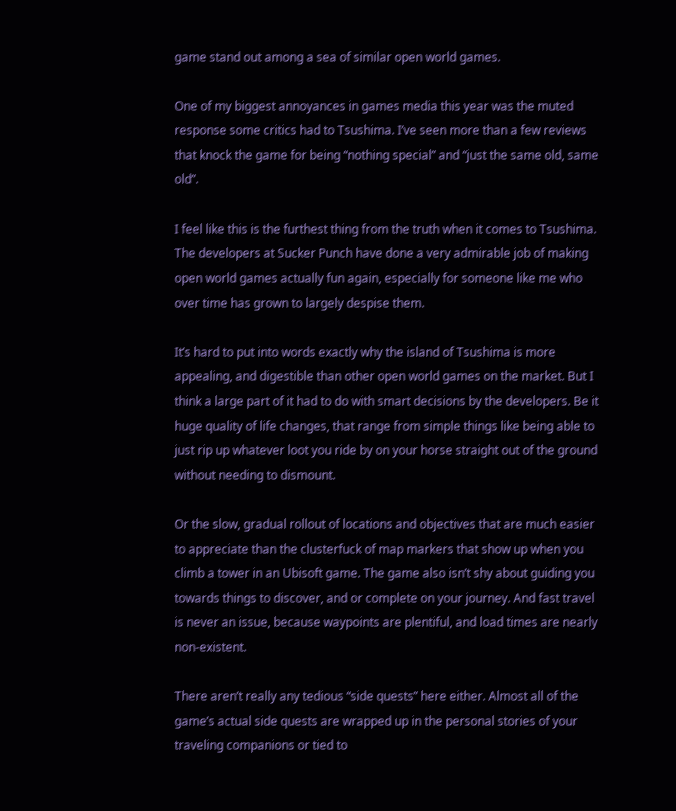game stand out among a sea of similar open world games.

One of my biggest annoyances in games media this year was the muted response some critics had to Tsushima. I’ve seen more than a few reviews that knock the game for being “nothing special” and “just the same old, same old”.

I feel like this is the furthest thing from the truth when it comes to Tsushima. The developers at Sucker Punch have done a very admirable job of making open world games actually fun again, especially for someone like me who over time has grown to largely despise them.

It’s hard to put into words exactly why the island of Tsushima is more appealing, and digestible than other open world games on the market. But I think a large part of it had to do with smart decisions by the developers. Be it huge quality of life changes, that range from simple things like being able to just rip up whatever loot you ride by on your horse straight out of the ground without needing to dismount.

Or the slow, gradual rollout of locations and objectives that are much easier to appreciate than the clusterfuck of map markers that show up when you climb a tower in an Ubisoft game. The game also isn’t shy about guiding you towards things to discover, and or complete on your journey. And fast travel is never an issue, because waypoints are plentiful, and load times are nearly non-existent.

There aren’t really any tedious “side quests” here either. Almost all of the game’s actual side quests are wrapped up in the personal stories of your traveling companions or tied to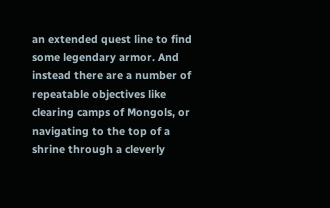an extended quest line to find some legendary armor. And instead there are a number of repeatable objectives like clearing camps of Mongols, or navigating to the top of a shrine through a cleverly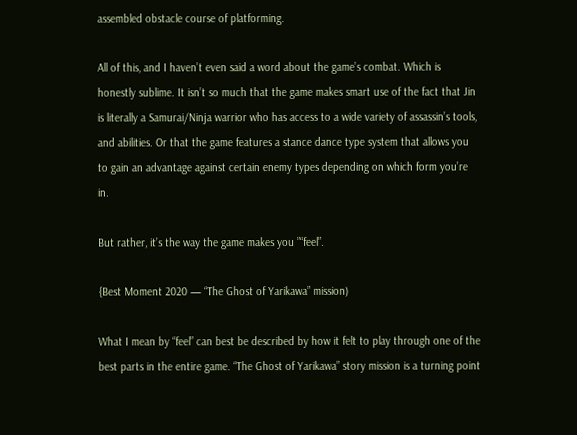assembled obstacle course of platforming.

All of this, and I haven’t even said a word about the game’s combat. Which is honestly sublime. It isn’t so much that the game makes smart use of the fact that Jin is literally a Samurai/Ninja warrior who has access to a wide variety of assassin’s tools, and abilities. Or that the game features a stance dance type system that allows you to gain an advantage against certain enemy types depending on which form you’re in.

But rather, it’s the way the game makes you ”“feel”.

{Best Moment 2020 — “The Ghost of Yarikawa” mission)

What I mean by “feel” can best be described by how it felt to play through one of the best parts in the entire game. “The Ghost of Yarikawa” story mission is a turning point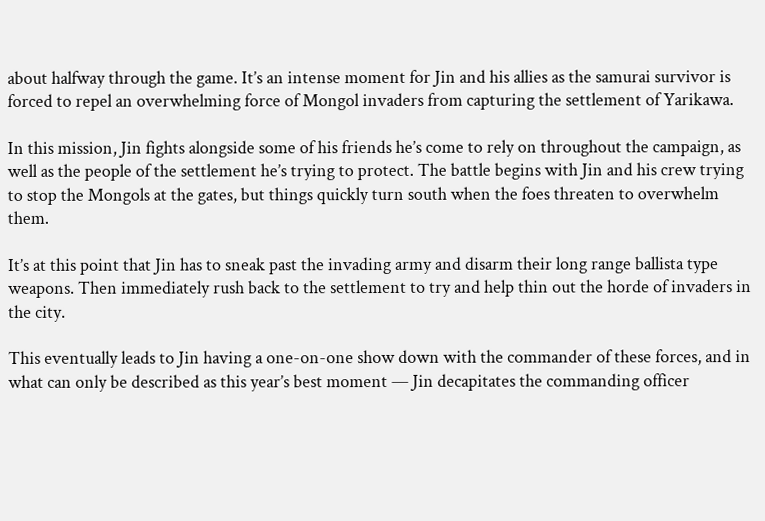about halfway through the game. It’s an intense moment for Jin and his allies as the samurai survivor is forced to repel an overwhelming force of Mongol invaders from capturing the settlement of Yarikawa.

In this mission, Jin fights alongside some of his friends he’s come to rely on throughout the campaign, as well as the people of the settlement he’s trying to protect. The battle begins with Jin and his crew trying to stop the Mongols at the gates, but things quickly turn south when the foes threaten to overwhelm them.

It’s at this point that Jin has to sneak past the invading army and disarm their long range ballista type weapons. Then immediately rush back to the settlement to try and help thin out the horde of invaders in the city.

This eventually leads to Jin having a one-on-one show down with the commander of these forces, and in what can only be described as this year’s best moment — Jin decapitates the commanding officer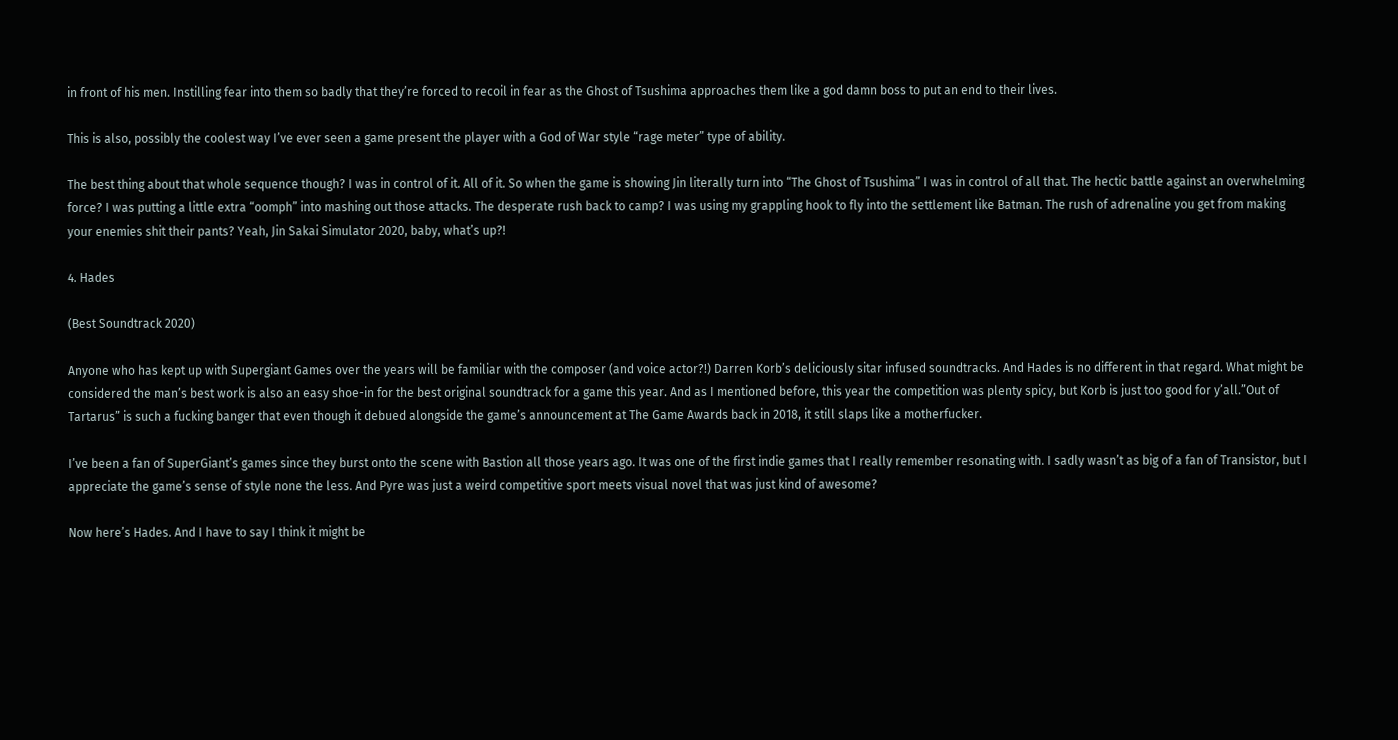in front of his men. Instilling fear into them so badly that they’re forced to recoil in fear as the Ghost of Tsushima approaches them like a god damn boss to put an end to their lives.

This is also, possibly the coolest way I’ve ever seen a game present the player with a God of War style “rage meter” type of ability.

The best thing about that whole sequence though? I was in control of it. All of it. So when the game is showing Jin literally turn into “The Ghost of Tsushima” I was in control of all that. The hectic battle against an overwhelming force? I was putting a little extra “oomph” into mashing out those attacks. The desperate rush back to camp? I was using my grappling hook to fly into the settlement like Batman. The rush of adrenaline you get from making your enemies shit their pants? Yeah, Jin Sakai Simulator 2020, baby, what’s up?!

4. Hades

(Best Soundtrack 2020)

Anyone who has kept up with Supergiant Games over the years will be familiar with the composer (and voice actor?!) Darren Korb’s deliciously sitar infused soundtracks. And Hades is no different in that regard. What might be considered the man’s best work is also an easy shoe-in for the best original soundtrack for a game this year. And as I mentioned before, this year the competition was plenty spicy, but Korb is just too good for y’all.”Out of Tartarus” is such a fucking banger that even though it debued alongside the game’s announcement at The Game Awards back in 2018, it still slaps like a motherfucker.

I’ve been a fan of SuperGiant’s games since they burst onto the scene with Bastion all those years ago. It was one of the first indie games that I really remember resonating with. I sadly wasn’t as big of a fan of Transistor, but I appreciate the game’s sense of style none the less. And Pyre was just a weird competitive sport meets visual novel that was just kind of awesome?

Now here’s Hades. And I have to say I think it might be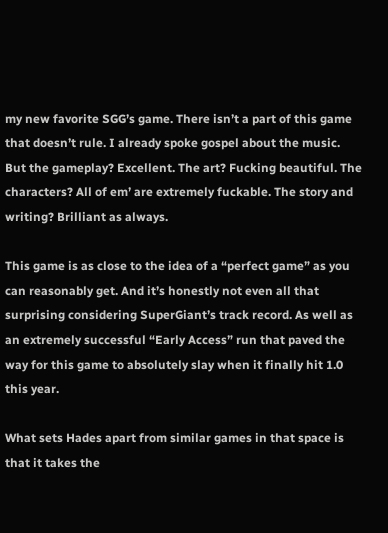my new favorite SGG’s game. There isn’t a part of this game that doesn’t rule. I already spoke gospel about the music. But the gameplay? Excellent. The art? Fucking beautiful. The characters? All of em’ are extremely fuckable. The story and writing? Brilliant as always.

This game is as close to the idea of a “perfect game” as you can reasonably get. And it’s honestly not even all that surprising considering SuperGiant’s track record. As well as an extremely successful “Early Access” run that paved the way for this game to absolutely slay when it finally hit 1.0 this year.

What sets Hades apart from similar games in that space is that it takes the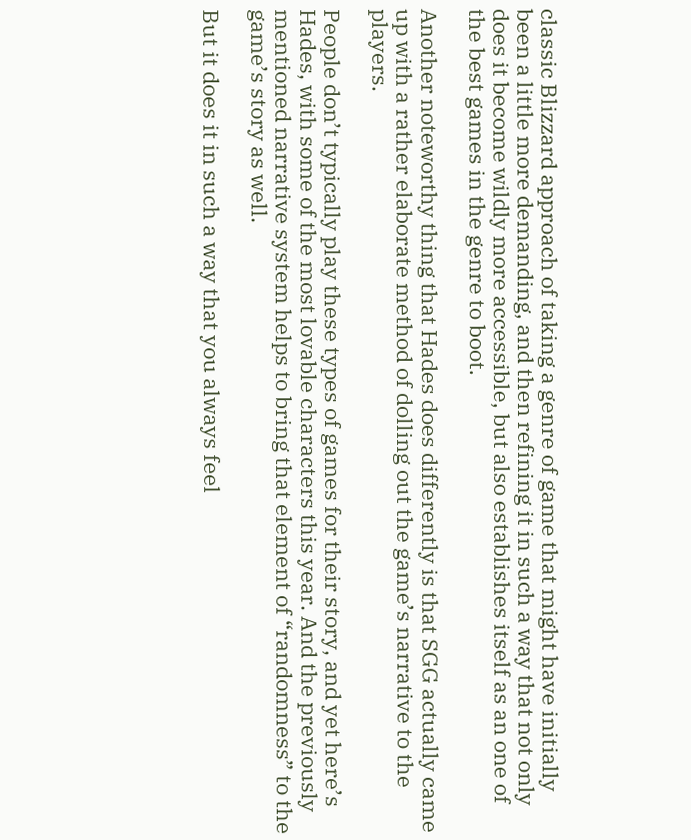classic Blizzard approach of taking a genre of game that might have initially been a little more demanding, and then refining it in such a way that not only does it become wildly more accessible, but also establishes itself as an one of the best games in the genre to boot.

Another noteworthy thing that Hades does differently is that SGG actually came up with a rather elaborate method of dolling out the game’s narrative to the players.

People don’t typically play these types of games for their story, and yet here’s Hades, with some of the most lovable characters this year. And the previously mentioned narrative system helps to bring that element of “randomness” to the game’s story as well.

But it does it in such a way that you always feel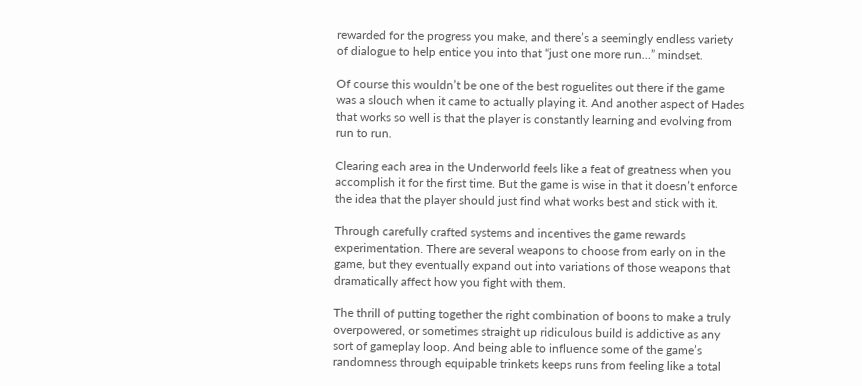rewarded for the progress you make, and there’s a seemingly endless variety of dialogue to help entice you into that “just one more run…” mindset.

Of course this wouldn’t be one of the best roguelites out there if the game was a slouch when it came to actually playing it. And another aspect of Hades that works so well is that the player is constantly learning and evolving from run to run.

Clearing each area in the Underworld feels like a feat of greatness when you accomplish it for the first time. But the game is wise in that it doesn’t enforce the idea that the player should just find what works best and stick with it.

Through carefully crafted systems and incentives the game rewards experimentation. There are several weapons to choose from early on in the game, but they eventually expand out into variations of those weapons that dramatically affect how you fight with them.

The thrill of putting together the right combination of boons to make a truly overpowered, or sometimes straight up ridiculous build is addictive as any sort of gameplay loop. And being able to influence some of the game’s randomness through equipable trinkets keeps runs from feeling like a total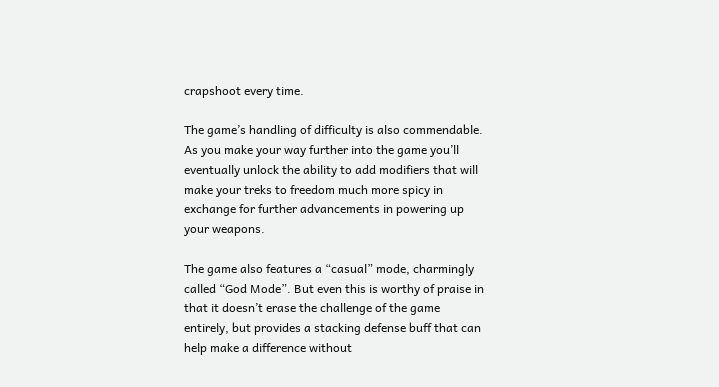crapshoot every time.

The game’s handling of difficulty is also commendable. As you make your way further into the game you’ll eventually unlock the ability to add modifiers that will make your treks to freedom much more spicy in exchange for further advancements in powering up your weapons.

The game also features a “casual” mode, charmingly called “God Mode”. But even this is worthy of praise in that it doesn’t erase the challenge of the game entirely, but provides a stacking defense buff that can help make a difference without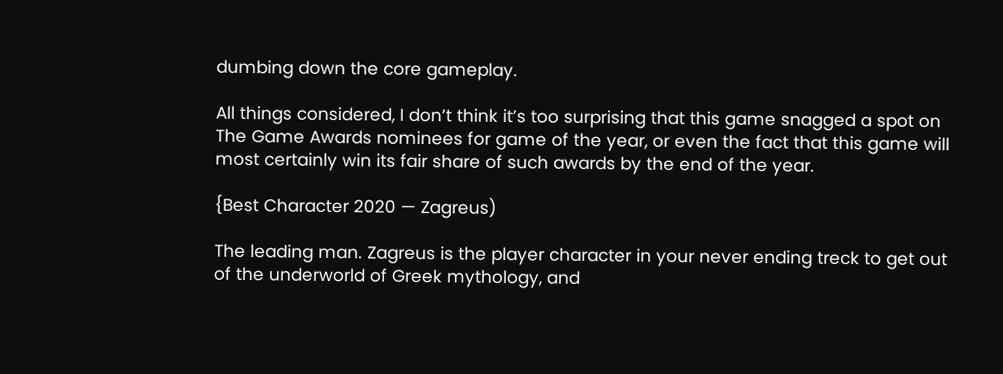dumbing down the core gameplay.

All things considered, I don’t think it’s too surprising that this game snagged a spot on The Game Awards nominees for game of the year, or even the fact that this game will most certainly win its fair share of such awards by the end of the year.

{Best Character 2020 — Zagreus)

The leading man. Zagreus is the player character in your never ending treck to get out of the underworld of Greek mythology, and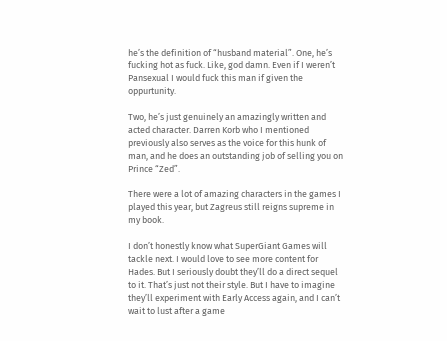he’s the definition of “husband material”. One, he’s fucking hot as fuck. Like, god damn. Even if I weren’t Pansexual I would fuck this man if given the oppurtunity.

Two, he’s just genuinely an amazingly written and acted character. Darren Korb who I mentioned previously also serves as the voice for this hunk of man, and he does an outstanding job of selling you on Prince “Zed”.

There were a lot of amazing characters in the games I played this year, but Zagreus still reigns supreme in my book.

I don’t honestly know what SuperGiant Games will tackle next. I would love to see more content for Hades. But I seriously doubt they’ll do a direct sequel to it. That’s just not their style. But I have to imagine they’ll experiment with Early Access again, and I can’t wait to lust after a game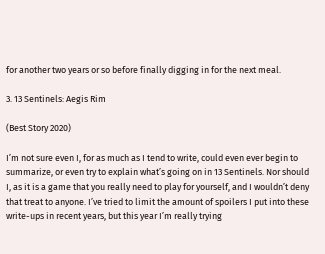for another two years or so before finally digging in for the next meal.

3. 13 Sentinels: Aegis Rim

(Best Story 2020)

I’m not sure even I, for as much as I tend to write, could even ever begin to summarize, or even try to explain what’s going on in 13 Sentinels. Nor should I, as it is a game that you really need to play for yourself, and I wouldn’t deny that treat to anyone. I’ve tried to limit the amount of spoilers I put into these write-ups in recent years, but this year I’m really trying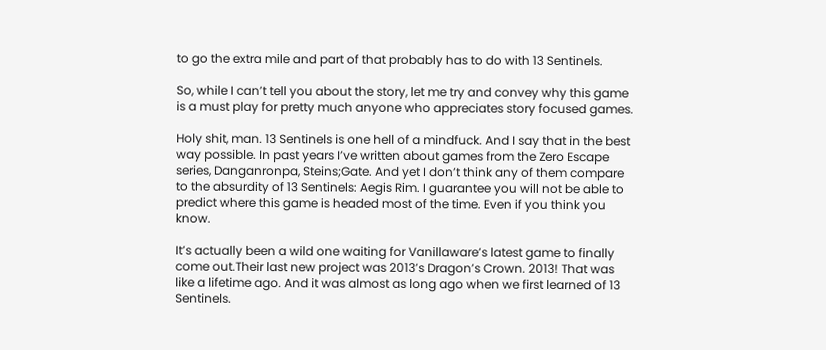to go the extra mile and part of that probably has to do with 13 Sentinels.

So, while I can’t tell you about the story, let me try and convey why this game is a must play for pretty much anyone who appreciates story focused games.

Holy shit, man. 13 Sentinels is one hell of a mindfuck. And I say that in the best way possible. In past years I’ve written about games from the Zero Escape series, Danganronpa, Steins;Gate. And yet I don’t think any of them compare to the absurdity of 13 Sentinels: Aegis Rim. I guarantee you will not be able to predict where this game is headed most of the time. Even if you think you know.

It’s actually been a wild one waiting for Vanillaware’s latest game to finally come out.Their last new project was 2013’s Dragon’s Crown. 2013! That was like a lifetime ago. And it was almost as long ago when we first learned of 13 Sentinels.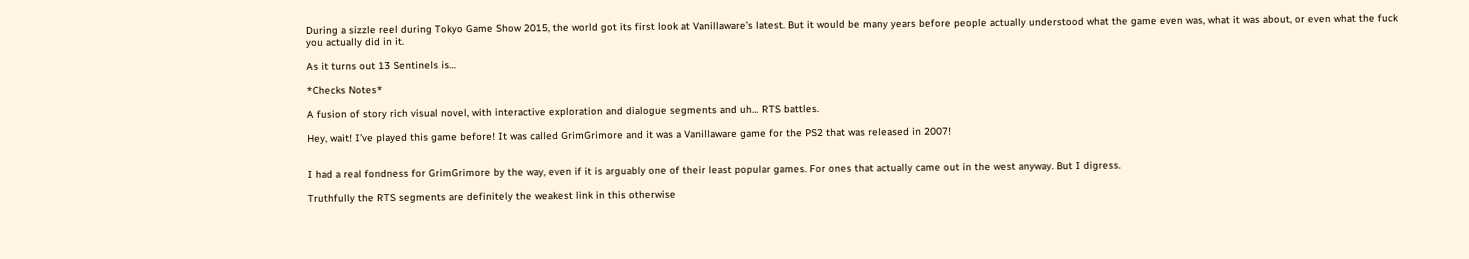During a sizzle reel during Tokyo Game Show 2015, the world got its first look at Vanillaware’s latest. But it would be many years before people actually understood what the game even was, what it was about, or even what the fuck you actually did in it.

As it turns out 13 Sentinels is…

*Checks Notes*

A fusion of story rich visual novel, with interactive exploration and dialogue segments and uh… RTS battles.

Hey, wait! I’ve played this game before! It was called GrimGrimore and it was a Vanillaware game for the PS2 that was released in 2007!


I had a real fondness for GrimGrimore by the way, even if it is arguably one of their least popular games. For ones that actually came out in the west anyway. But I digress.

Truthfully the RTS segments are definitely the weakest link in this otherwise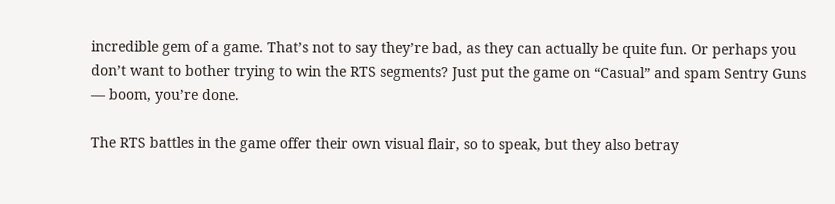incredible gem of a game. That’s not to say they’re bad, as they can actually be quite fun. Or perhaps you don’t want to bother trying to win the RTS segments? Just put the game on “Casual” and spam Sentry Guns — boom, you’re done.

The RTS battles in the game offer their own visual flair, so to speak, but they also betray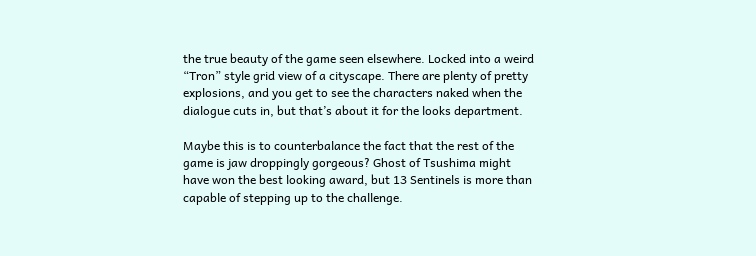the true beauty of the game seen elsewhere. Locked into a weird “Tron” style grid view of a cityscape. There are plenty of pretty explosions, and you get to see the characters naked when the dialogue cuts in, but that’s about it for the looks department.

Maybe this is to counterbalance the fact that the rest of the game is jaw droppingly gorgeous? Ghost of Tsushima might have won the best looking award, but 13 Sentinels is more than capable of stepping up to the challenge.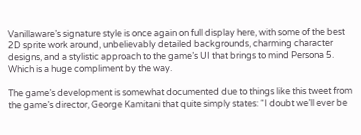Vanillaware’s signature style is once again on full display here, with some of the best 2D sprite work around, unbelievably detailed backgrounds, charming character designs, and a stylistic approach to the game’s UI that brings to mind Persona 5. Which is a huge compliment by the way.

The game’s development is somewhat documented due to things like this tweet from the game’s director, George Kamitani that quite simply states: “I doubt we’ll ever be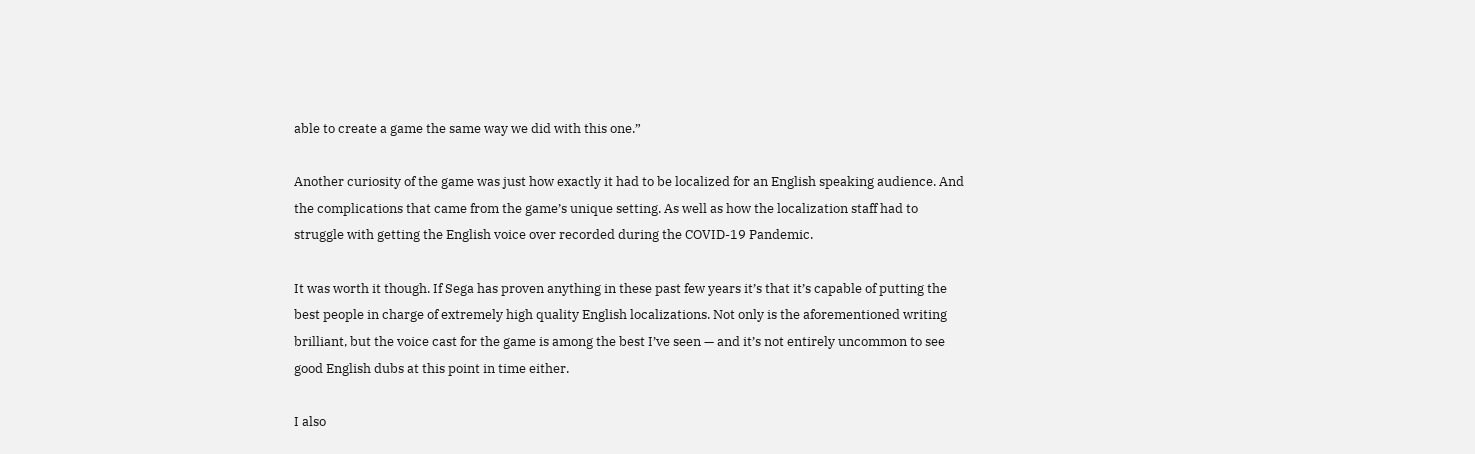able to create a game the same way we did with this one.”

Another curiosity of the game was just how exactly it had to be localized for an English speaking audience. And the complications that came from the game’s unique setting. As well as how the localization staff had to struggle with getting the English voice over recorded during the COVID-19 Pandemic.

It was worth it though. If Sega has proven anything in these past few years it’s that it’s capable of putting the best people in charge of extremely high quality English localizations. Not only is the aforementioned writing brilliant, but the voice cast for the game is among the best I’ve seen — and it’s not entirely uncommon to see good English dubs at this point in time either.

I also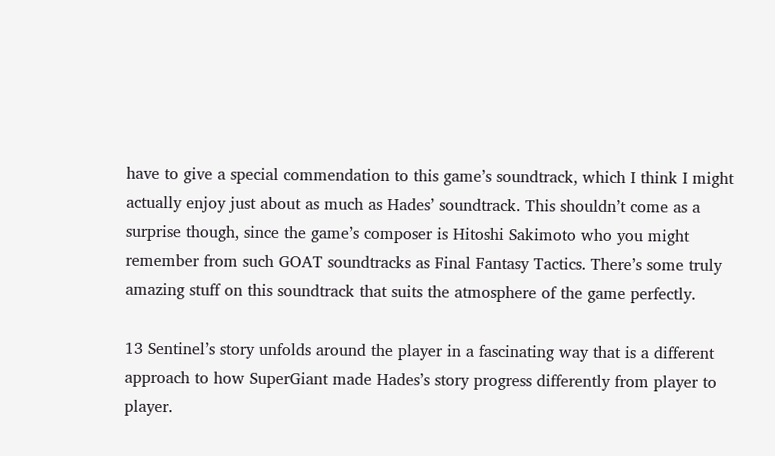have to give a special commendation to this game’s soundtrack, which I think I might actually enjoy just about as much as Hades’ soundtrack. This shouldn’t come as a surprise though, since the game’s composer is Hitoshi Sakimoto who you might remember from such GOAT soundtracks as Final Fantasy Tactics. There’s some truly amazing stuff on this soundtrack that suits the atmosphere of the game perfectly.

13 Sentinel’s story unfolds around the player in a fascinating way that is a different approach to how SuperGiant made Hades’s story progress differently from player to player.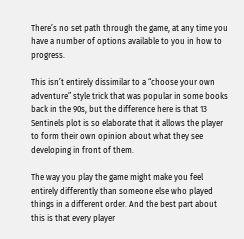There’s no set path through the game, at any time you have a number of options available to you in how to progress.

This isn’t entirely dissimilar to a “choose your own adventure” style trick that was popular in some books back in the 90s, but the difference here is that 13 Sentinels plot is so elaborate that it allows the player to form their own opinion about what they see developing in front of them.

The way you play the game might make you feel entirely differently than someone else who played things in a different order. And the best part about this is that every player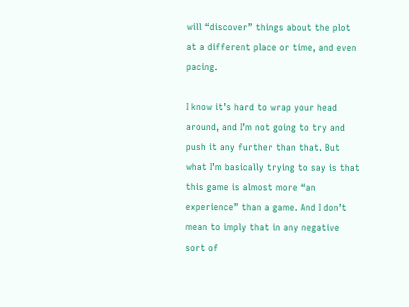will “discover” things about the plot at a different place or time, and even pacing.

I know it’s hard to wrap your head around, and I’m not going to try and push it any further than that. But what I’m basically trying to say is that this game is almost more “an experience” than a game. And I don’t mean to imply that in any negative sort of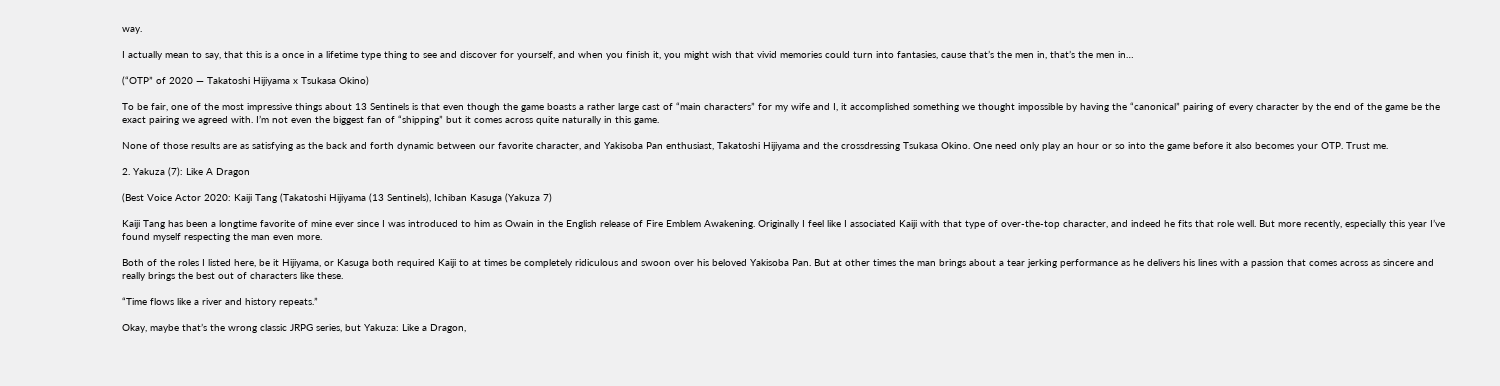way.

I actually mean to say, that this is a once in a lifetime type thing to see and discover for yourself, and when you finish it, you might wish that vivid memories could turn into fantasies, cause that’s the men in, that’s the men in…

(“OTP” of 2020 — Takatoshi Hijiyama x Tsukasa Okino)

To be fair, one of the most impressive things about 13 Sentinels is that even though the game boasts a rather large cast of “main characters” for my wife and I, it accomplished something we thought impossible by having the “canonical” pairing of every character by the end of the game be the exact pairing we agreed with. I’m not even the biggest fan of “shipping” but it comes across quite naturally in this game.

None of those results are as satisfying as the back and forth dynamic between our favorite character, and Yakisoba Pan enthusiast, Takatoshi Hijiyama and the crossdressing Tsukasa Okino. One need only play an hour or so into the game before it also becomes your OTP. Trust me.

2. Yakuza (7): Like A Dragon

(Best Voice Actor 2020: Kaiji Tang (Takatoshi Hijiyama (13 Sentinels), Ichiban Kasuga (Yakuza 7)

Kaiji Tang has been a longtime favorite of mine ever since I was introduced to him as Owain in the English release of Fire Emblem Awakening. Originally I feel like I associated Kaiji with that type of over-the-top character, and indeed he fits that role well. But more recently, especially this year I’ve found myself respecting the man even more.

Both of the roles I listed here, be it Hijiyama, or Kasuga both required Kaiji to at times be completely ridiculous and swoon over his beloved Yakisoba Pan. But at other times the man brings about a tear jerking performance as he delivers his lines with a passion that comes across as sincere and really brings the best out of characters like these.

“Time flows like a river and history repeats.”

Okay, maybe that’s the wrong classic JRPG series, but Yakuza: Like a Dragon,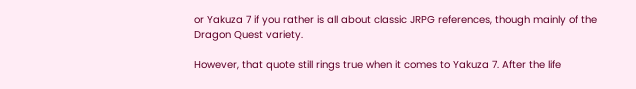or Yakuza 7 if you rather is all about classic JRPG references, though mainly of the Dragon Quest variety.

However, that quote still rings true when it comes to Yakuza 7. After the life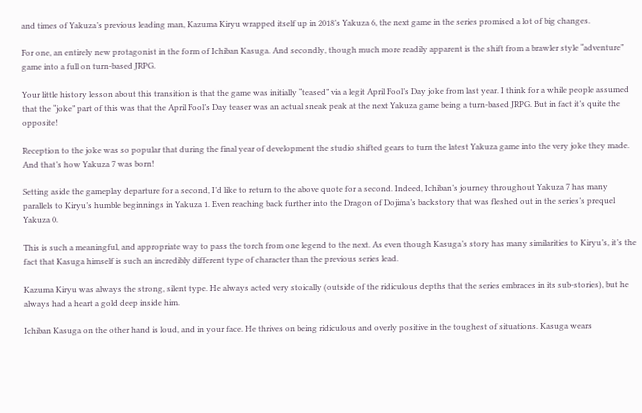and times of Yakuza’s previous leading man, Kazuma Kiryu wrapped itself up in 2018’s Yakuza 6, the next game in the series promised a lot of big changes.

For one, an entirely new protagonist in the form of Ichiban Kasuga. And secondly, though much more readily apparent is the shift from a brawler style “adventure” game into a full on turn-based JRPG.

Your little history lesson about this transition is that the game was initially “teased” via a legit April Fool’s Day joke from last year. I think for a while people assumed that the “joke” part of this was that the April Fool’s Day teaser was an actual sneak peak at the next Yakuza game being a turn-based JRPG. But in fact it’s quite the opposite!

Reception to the joke was so popular that during the final year of development the studio shifted gears to turn the latest Yakuza game into the very joke they made. And that’s how Yakuza 7 was born!

Setting aside the gameplay departure for a second, I’d like to return to the above quote for a second. Indeed, Ichiban’s journey throughout Yakuza 7 has many parallels to Kiryu’s humble beginnings in Yakuza 1. Even reaching back further into the Dragon of Dojima’s backstory that was fleshed out in the series’s prequel Yakuza 0.

This is such a meaningful, and appropriate way to pass the torch from one legend to the next. As even though Kasuga’s story has many similarities to Kiryu’s, it’s the fact that Kasuga himself is such an incredibly different type of character than the previous series lead.

Kazuma Kiryu was always the strong, silent type. He always acted very stoically (outside of the ridiculous depths that the series embraces in its sub-stories), but he always had a heart a gold deep inside him.

Ichiban Kasuga on the other hand is loud, and in your face. He thrives on being ridiculous and overly positive in the toughest of situations. Kasuga wears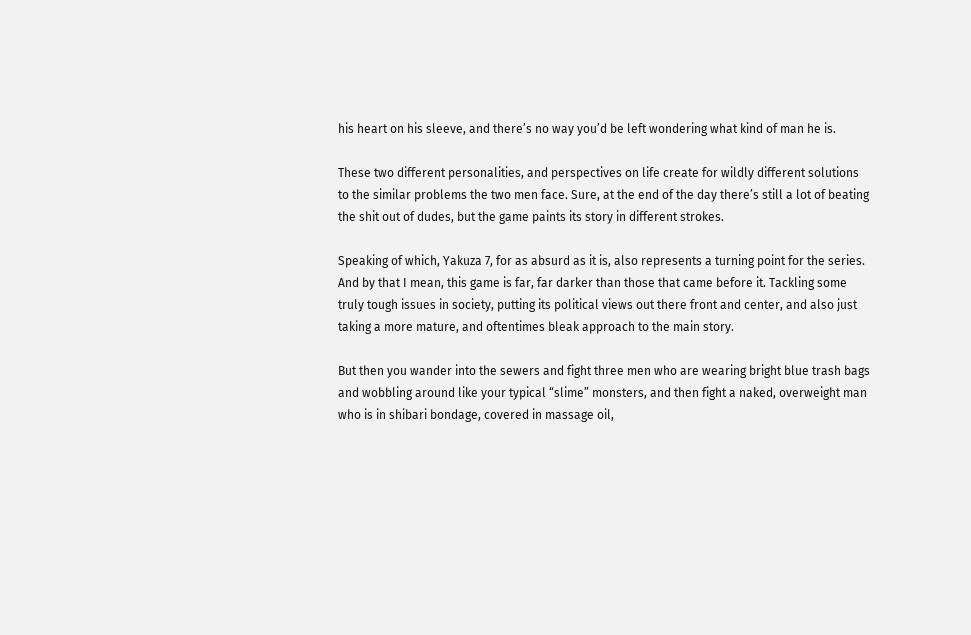his heart on his sleeve, and there’s no way you’d be left wondering what kind of man he is.

These two different personalities, and perspectives on life create for wildly different solutions to the similar problems the two men face. Sure, at the end of the day there’s still a lot of beating the shit out of dudes, but the game paints its story in different strokes.

Speaking of which, Yakuza 7, for as absurd as it is, also represents a turning point for the series. And by that I mean, this game is far, far darker than those that came before it. Tackling some truly tough issues in society, putting its political views out there front and center, and also just taking a more mature, and oftentimes bleak approach to the main story.

But then you wander into the sewers and fight three men who are wearing bright blue trash bags and wobbling around like your typical “slime” monsters, and then fight a naked, overweight man who is in shibari bondage, covered in massage oil,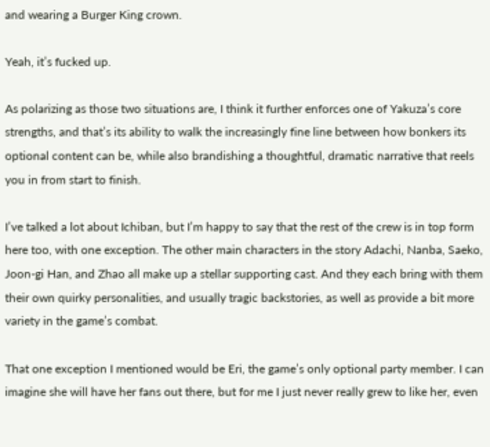and wearing a Burger King crown.

Yeah, it’s fucked up.

As polarizing as those two situations are, I think it further enforces one of Yakuza’s core strengths, and that’s its ability to walk the increasingly fine line between how bonkers its optional content can be, while also brandishing a thoughtful, dramatic narrative that reels you in from start to finish.

I’ve talked a lot about Ichiban, but I’m happy to say that the rest of the crew is in top form here too, with one exception. The other main characters in the story Adachi, Nanba, Saeko, Joon-gi Han, and Zhao all make up a stellar supporting cast. And they each bring with them their own quirky personalities, and usually tragic backstories, as well as provide a bit more variety in the game’s combat.

That one exception I mentioned would be Eri, the game’s only optional party member. I can imagine she will have her fans out there, but for me I just never really grew to like her, even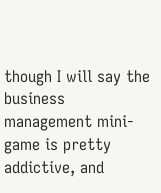though I will say the business management mini-game is pretty addictive, and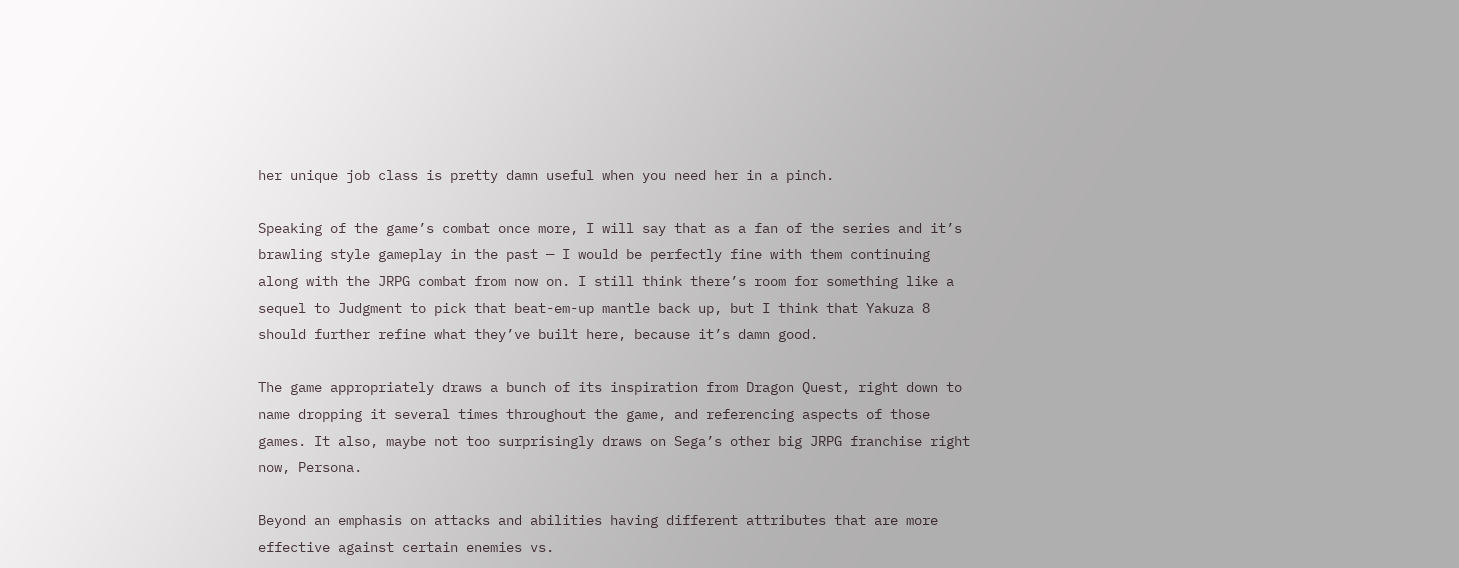her unique job class is pretty damn useful when you need her in a pinch.

Speaking of the game’s combat once more, I will say that as a fan of the series and it’s brawling style gameplay in the past — I would be perfectly fine with them continuing along with the JRPG combat from now on. I still think there’s room for something like a sequel to Judgment to pick that beat-em-up mantle back up, but I think that Yakuza 8 should further refine what they’ve built here, because it’s damn good.

The game appropriately draws a bunch of its inspiration from Dragon Quest, right down to name dropping it several times throughout the game, and referencing aspects of those games. It also, maybe not too surprisingly draws on Sega’s other big JRPG franchise right now, Persona.

Beyond an emphasis on attacks and abilities having different attributes that are more effective against certain enemies vs.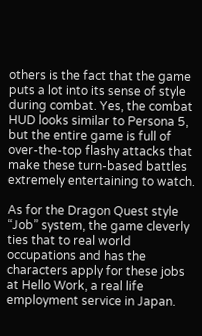others is the fact that the game puts a lot into its sense of style during combat. Yes, the combat HUD looks similar to Persona 5, but the entire game is full of over-the-top flashy attacks that make these turn-based battles extremely entertaining to watch.

As for the Dragon Quest style “Job” system, the game cleverly ties that to real world occupations and has the characters apply for these jobs at Hello Work, a real life employment service in Japan.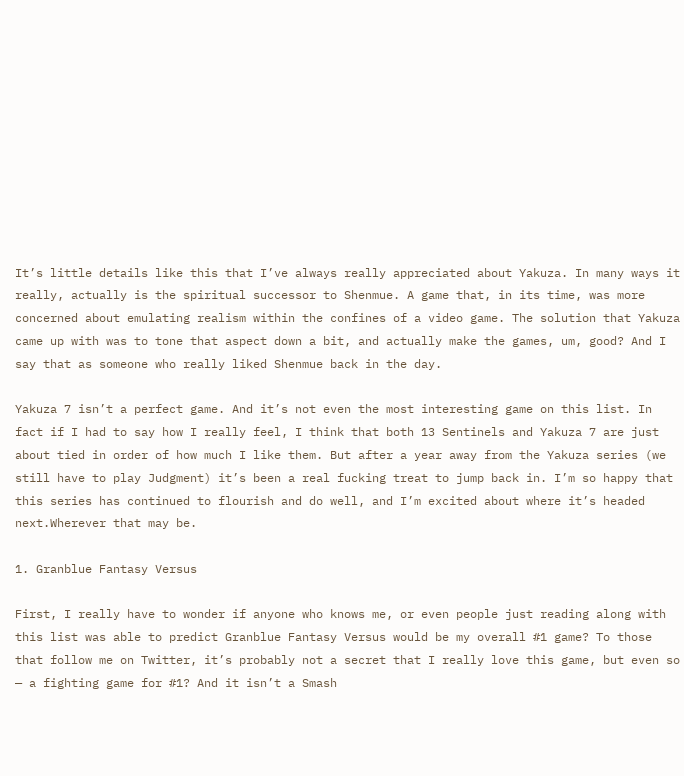It’s little details like this that I’ve always really appreciated about Yakuza. In many ways it really, actually is the spiritual successor to Shenmue. A game that, in its time, was more concerned about emulating realism within the confines of a video game. The solution that Yakuza came up with was to tone that aspect down a bit, and actually make the games, um, good? And I say that as someone who really liked Shenmue back in the day.

Yakuza 7 isn’t a perfect game. And it’s not even the most interesting game on this list. In fact if I had to say how I really feel, I think that both 13 Sentinels and Yakuza 7 are just about tied in order of how much I like them. But after a year away from the Yakuza series (we still have to play Judgment) it’s been a real fucking treat to jump back in. I’m so happy that this series has continued to flourish and do well, and I’m excited about where it’s headed next.Wherever that may be.

1. Granblue Fantasy Versus

First, I really have to wonder if anyone who knows me, or even people just reading along with this list was able to predict Granblue Fantasy Versus would be my overall #1 game? To those that follow me on Twitter, it’s probably not a secret that I really love this game, but even so — a fighting game for #1? And it isn’t a Smash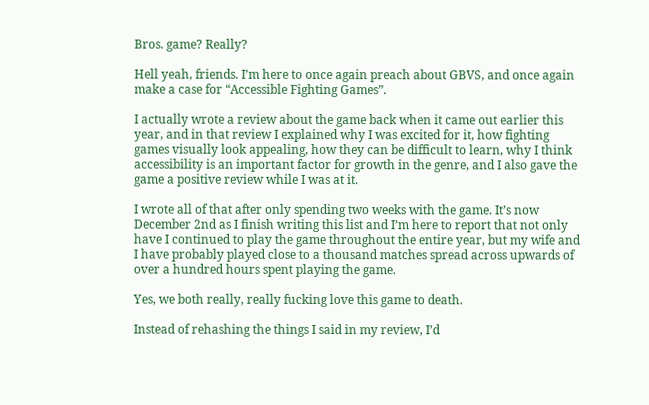Bros. game? Really?

Hell yeah, friends. I’m here to once again preach about GBVS, and once again make a case for “Accessible Fighting Games”.

I actually wrote a review about the game back when it came out earlier this year, and in that review I explained why I was excited for it, how fighting games visually look appealing, how they can be difficult to learn, why I think accessibility is an important factor for growth in the genre, and I also gave the game a positive review while I was at it.

I wrote all of that after only spending two weeks with the game. It’s now December 2nd as I finish writing this list and I’m here to report that not only have I continued to play the game throughout the entire year, but my wife and I have probably played close to a thousand matches spread across upwards of over a hundred hours spent playing the game.

Yes, we both really, really fucking love this game to death.

Instead of rehashing the things I said in my review, I’d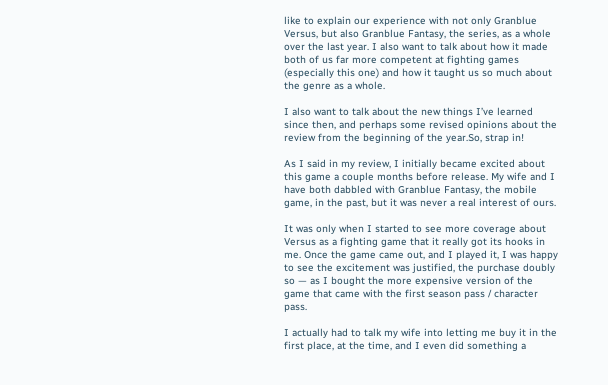like to explain our experience with not only Granblue Versus, but also Granblue Fantasy, the series, as a whole over the last year. I also want to talk about how it made both of us far more competent at fighting games (especially this one) and how it taught us so much about the genre as a whole.

I also want to talk about the new things I’ve learned since then, and perhaps some revised opinions about the review from the beginning of the year.So, strap in!

As I said in my review, I initially became excited about this game a couple months before release. My wife and I have both dabbled with Granblue Fantasy, the mobile game, in the past, but it was never a real interest of ours.

It was only when I started to see more coverage about Versus as a fighting game that it really got its hooks in me. Once the game came out, and I played it, I was happy to see the excitement was justified, the purchase doubly so — as I bought the more expensive version of the game that came with the first season pass / character pass.

I actually had to talk my wife into letting me buy it in the first place, at the time, and I even did something a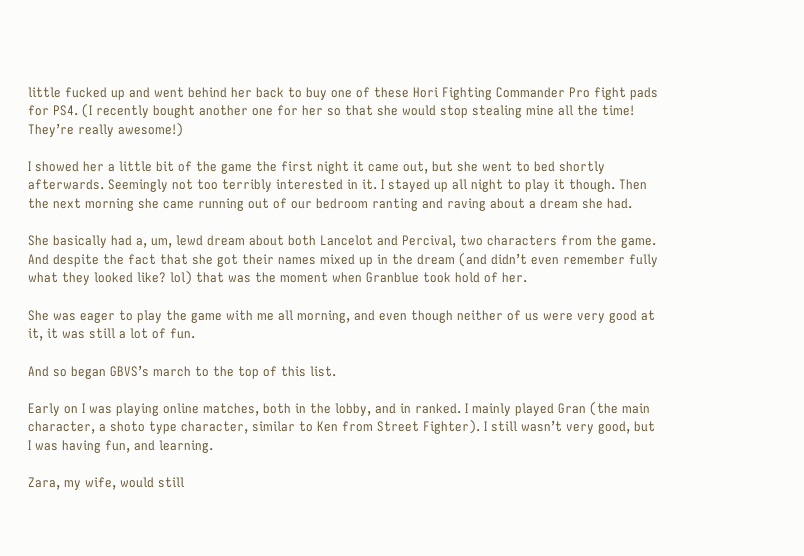little fucked up and went behind her back to buy one of these Hori Fighting Commander Pro fight pads for PS4. (I recently bought another one for her so that she would stop stealing mine all the time! They’re really awesome!)

I showed her a little bit of the game the first night it came out, but she went to bed shortly afterwards. Seemingly not too terribly interested in it. I stayed up all night to play it though. Then the next morning she came running out of our bedroom ranting and raving about a dream she had.

She basically had a, um, lewd dream about both Lancelot and Percival, two characters from the game. And despite the fact that she got their names mixed up in the dream (and didn’t even remember fully what they looked like? lol) that was the moment when Granblue took hold of her.

She was eager to play the game with me all morning, and even though neither of us were very good at it, it was still a lot of fun.

And so began GBVS’s march to the top of this list.

Early on I was playing online matches, both in the lobby, and in ranked. I mainly played Gran (the main character, a shoto type character, similar to Ken from Street Fighter). I still wasn’t very good, but I was having fun, and learning.

Zara, my wife, would still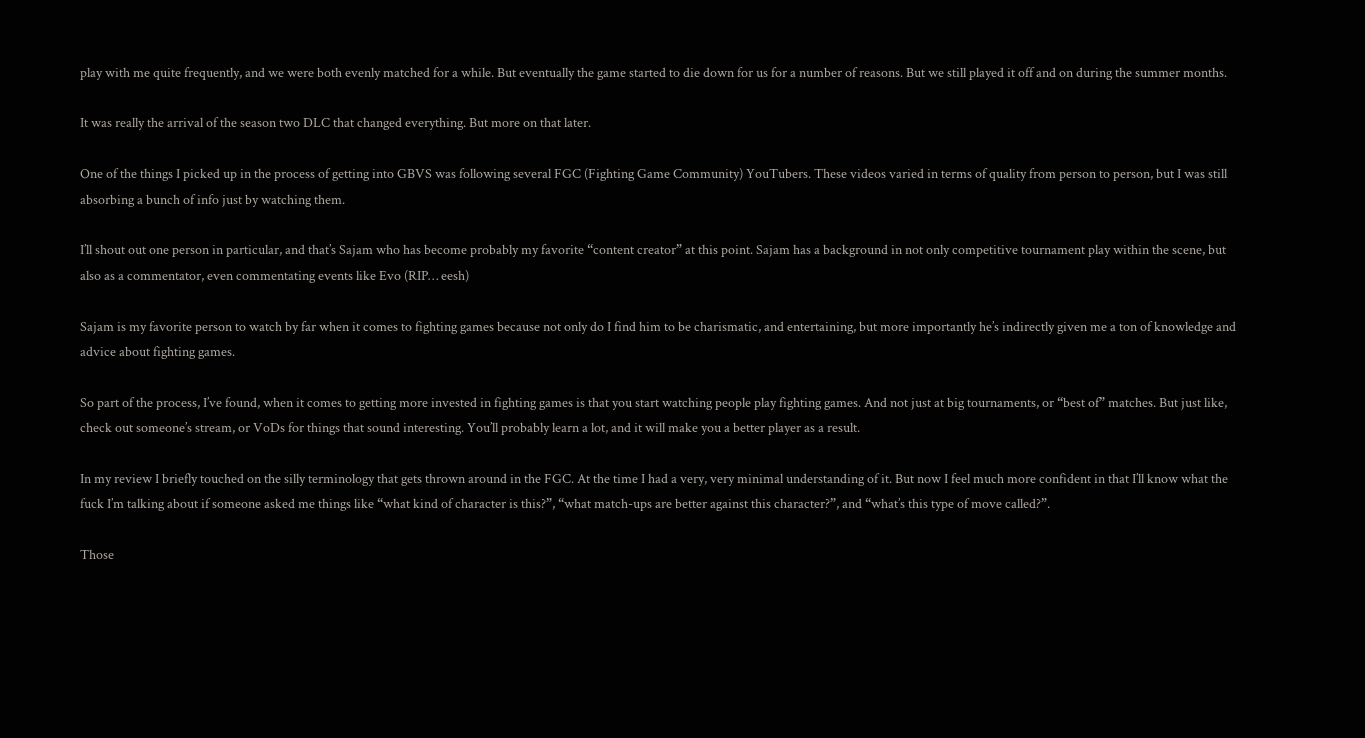play with me quite frequently, and we were both evenly matched for a while. But eventually the game started to die down for us for a number of reasons. But we still played it off and on during the summer months.

It was really the arrival of the season two DLC that changed everything. But more on that later.

One of the things I picked up in the process of getting into GBVS was following several FGC (Fighting Game Community) YouTubers. These videos varied in terms of quality from person to person, but I was still absorbing a bunch of info just by watching them.

I’ll shout out one person in particular, and that’s Sajam who has become probably my favorite “content creator” at this point. Sajam has a background in not only competitive tournament play within the scene, but also as a commentator, even commentating events like Evo (RIP… eesh)

Sajam is my favorite person to watch by far when it comes to fighting games because not only do I find him to be charismatic, and entertaining, but more importantly he’s indirectly given me a ton of knowledge and advice about fighting games.

So part of the process, I’ve found, when it comes to getting more invested in fighting games is that you start watching people play fighting games. And not just at big tournaments, or “best of” matches. But just like, check out someone’s stream, or VoDs for things that sound interesting. You’ll probably learn a lot, and it will make you a better player as a result.

In my review I briefly touched on the silly terminology that gets thrown around in the FGC. At the time I had a very, very minimal understanding of it. But now I feel much more confident in that I’ll know what the fuck I’m talking about if someone asked me things like “what kind of character is this?”, “what match-ups are better against this character?”, and “what’s this type of move called?”.

Those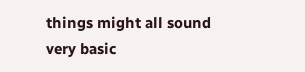things might all sound very basic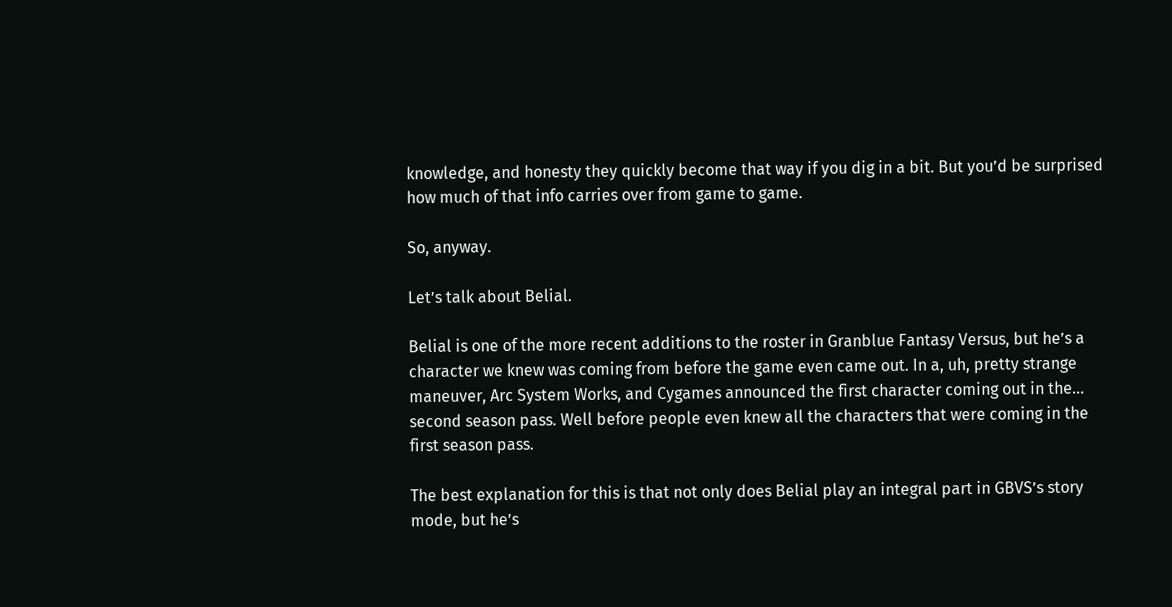knowledge, and honesty they quickly become that way if you dig in a bit. But you’d be surprised how much of that info carries over from game to game.

So, anyway.

Let’s talk about Belial.

Belial is one of the more recent additions to the roster in Granblue Fantasy Versus, but he’s a character we knew was coming from before the game even came out. In a, uh, pretty strange maneuver, Arc System Works, and Cygames announced the first character coming out in the… second season pass. Well before people even knew all the characters that were coming in the first season pass.

The best explanation for this is that not only does Belial play an integral part in GBVS’s story mode, but he’s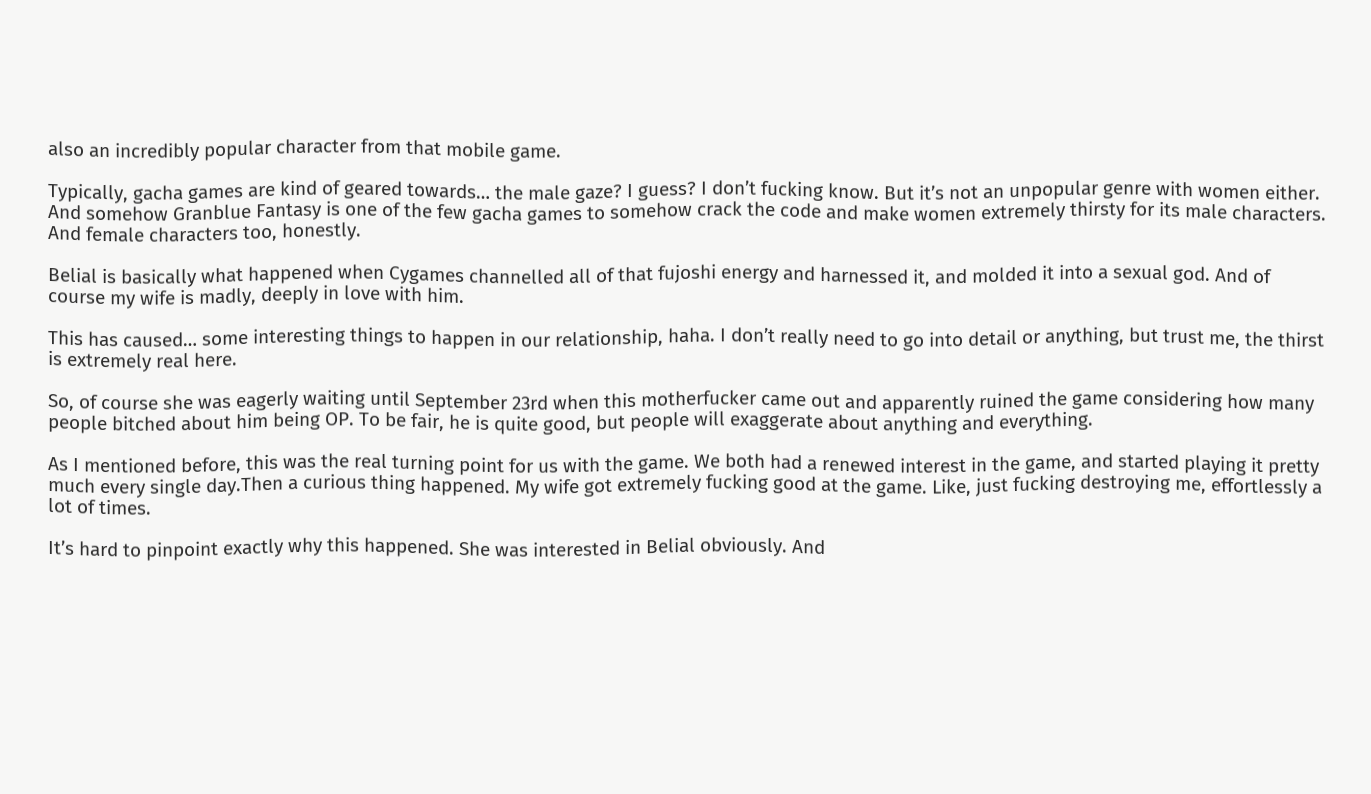also an incredibly popular character from that mobile game.

Typically, gacha games are kind of geared towards… the male gaze? I guess? I don’t fucking know. But it’s not an unpopular genre with women either. And somehow Granblue Fantasy is one of the few gacha games to somehow crack the code and make women extremely thirsty for its male characters. And female characters too, honestly.

Belial is basically what happened when Cygames channelled all of that fujoshi energy and harnessed it, and molded it into a sexual god. And of course my wife is madly, deeply in love with him.

This has caused… some interesting things to happen in our relationship, haha. I don’t really need to go into detail or anything, but trust me, the thirst is extremely real here.

So, of course she was eagerly waiting until September 23rd when this motherfucker came out and apparently ruined the game considering how many people bitched about him being OP. To be fair, he is quite good, but people will exaggerate about anything and everything.

As I mentioned before, this was the real turning point for us with the game. We both had a renewed interest in the game, and started playing it pretty much every single day.Then a curious thing happened. My wife got extremely fucking good at the game. Like, just fucking destroying me, effortlessly a lot of times.

It’s hard to pinpoint exactly why this happened. She was interested in Belial obviously. And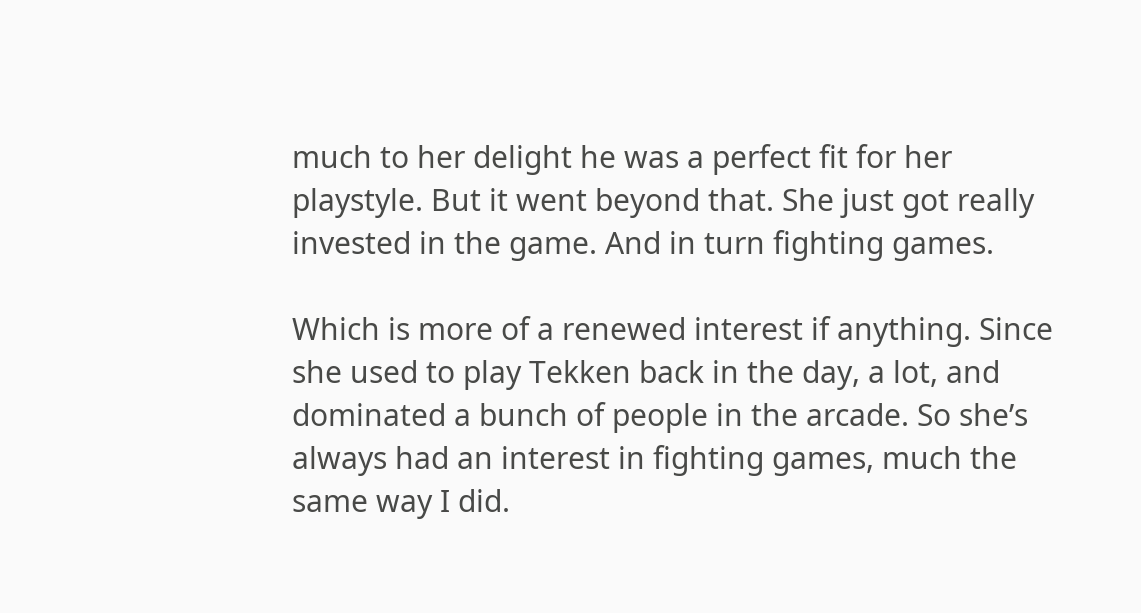much to her delight he was a perfect fit for her playstyle. But it went beyond that. She just got really invested in the game. And in turn fighting games.

Which is more of a renewed interest if anything. Since she used to play Tekken back in the day, a lot, and dominated a bunch of people in the arcade. So she’s always had an interest in fighting games, much the same way I did.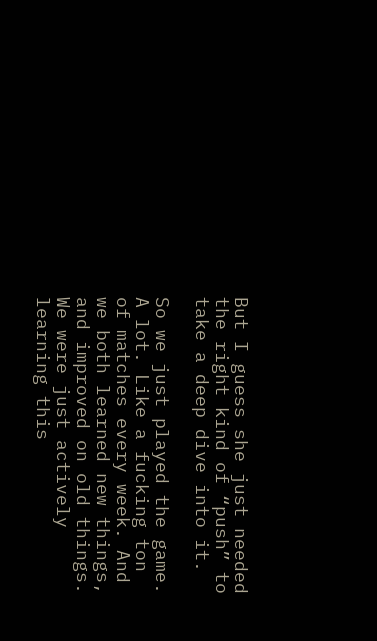But I guess she just needed the right kind of “push” to take a deep dive into it.

So we just played the game. A lot. Like a fucking ton of matches every week. And we both learned new things, and improved on old things. We were just actively learning this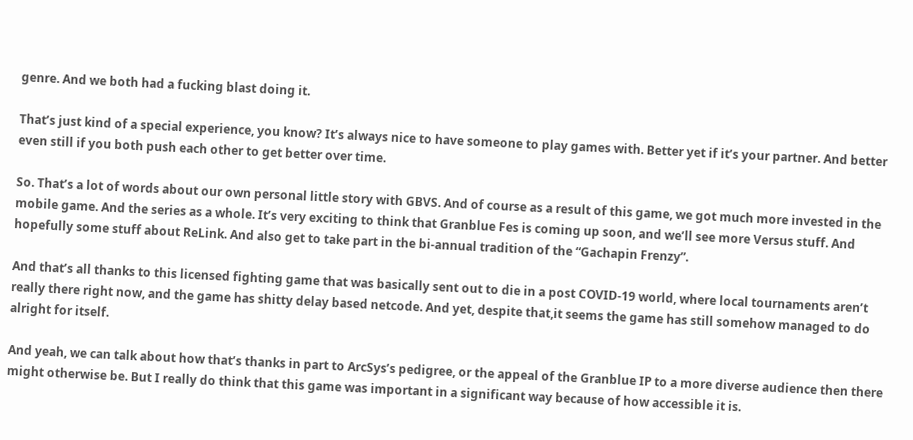genre. And we both had a fucking blast doing it.

That’s just kind of a special experience, you know? It’s always nice to have someone to play games with. Better yet if it’s your partner. And better even still if you both push each other to get better over time.

So. That’s a lot of words about our own personal little story with GBVS. And of course as a result of this game, we got much more invested in the mobile game. And the series as a whole. It’s very exciting to think that Granblue Fes is coming up soon, and we’ll see more Versus stuff. And hopefully some stuff about ReLink. And also get to take part in the bi-annual tradition of the “Gachapin Frenzy”.

And that’s all thanks to this licensed fighting game that was basically sent out to die in a post COVID-19 world, where local tournaments aren’t really there right now, and the game has shitty delay based netcode. And yet, despite that,it seems the game has still somehow managed to do alright for itself.

And yeah, we can talk about how that’s thanks in part to ArcSys’s pedigree, or the appeal of the Granblue IP to a more diverse audience then there might otherwise be. But I really do think that this game was important in a significant way because of how accessible it is.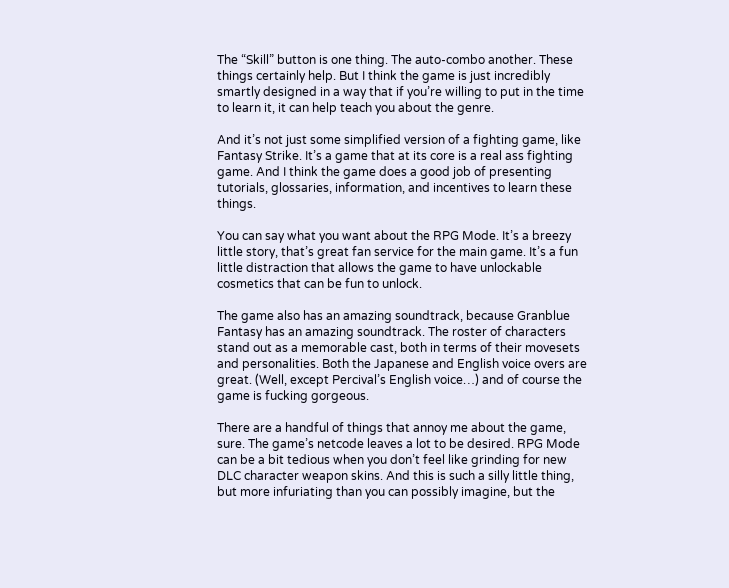The “Skill” button is one thing. The auto-combo another. These things certainly help. But I think the game is just incredibly smartly designed in a way that if you’re willing to put in the time to learn it, it can help teach you about the genre.

And it’s not just some simplified version of a fighting game, like Fantasy Strike. It’s a game that at its core is a real ass fighting game. And I think the game does a good job of presenting tutorials, glossaries, information, and incentives to learn these things.

You can say what you want about the RPG Mode. It’s a breezy little story, that’s great fan service for the main game. It’s a fun little distraction that allows the game to have unlockable cosmetics that can be fun to unlock.

The game also has an amazing soundtrack, because Granblue Fantasy has an amazing soundtrack. The roster of characters stand out as a memorable cast, both in terms of their movesets and personalities. Both the Japanese and English voice overs are great. (Well, except Percival’s English voice…) and of course the game is fucking gorgeous.

There are a handful of things that annoy me about the game, sure. The game’s netcode leaves a lot to be desired. RPG Mode can be a bit tedious when you don’t feel like grinding for new DLC character weapon skins. And this is such a silly little thing, but more infuriating than you can possibly imagine, but the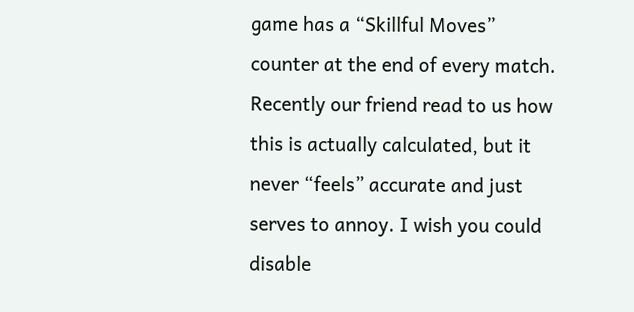game has a “Skillful Moves” counter at the end of every match. Recently our friend read to us how this is actually calculated, but it never “feels” accurate and just serves to annoy. I wish you could disable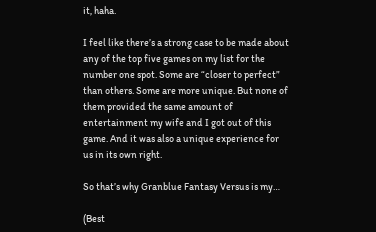it, haha.

I feel like there’s a strong case to be made about any of the top five games on my list for the number one spot. Some are “closer to perfect” than others. Some are more unique. But none of them provided the same amount of entertainment my wife and I got out of this game. And it was also a unique experience for us in its own right.

So that’s why Granblue Fantasy Versus is my…

(Best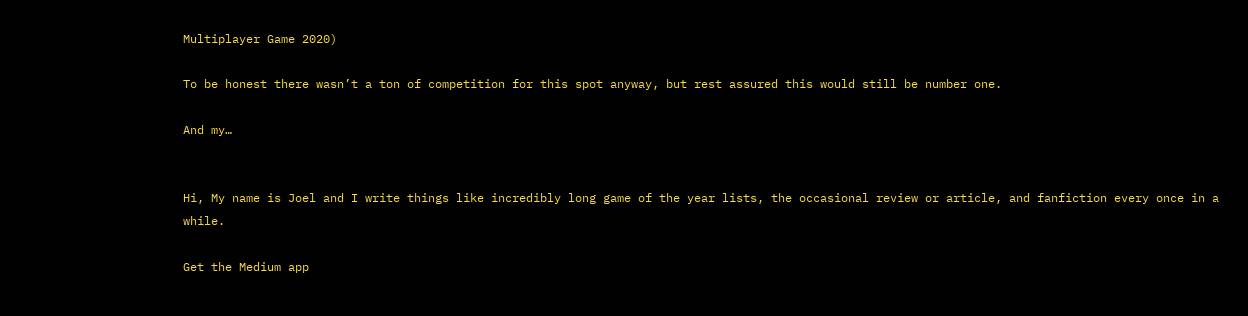Multiplayer Game 2020)

To be honest there wasn’t a ton of competition for this spot anyway, but rest assured this would still be number one.

And my…


Hi, My name is Joel and I write things like incredibly long game of the year lists, the occasional review or article, and fanfiction every once in a while.

Get the Medium app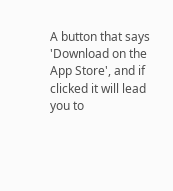A button that says 'Download on the App Store', and if clicked it will lead you to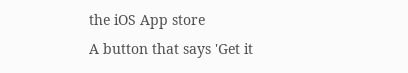the iOS App store
A button that says 'Get it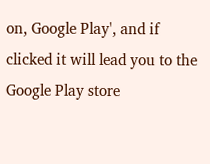on, Google Play', and if clicked it will lead you to the Google Play store